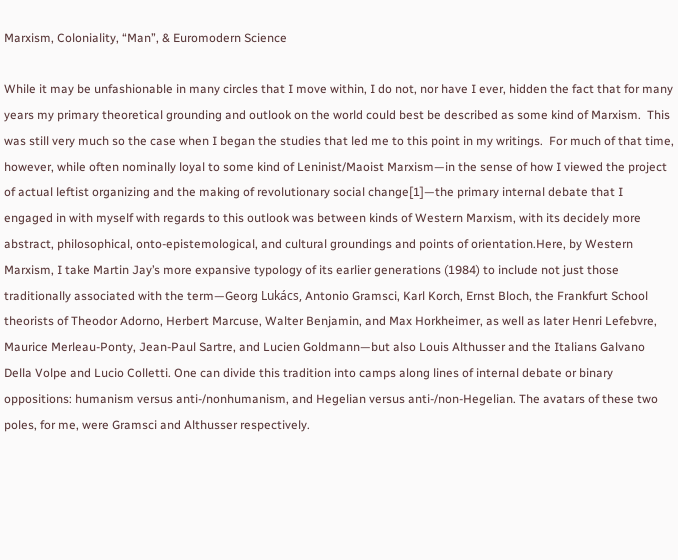Marxism, Coloniality, “Man”, & Euromodern Science

While it may be unfashionable in many circles that I move within, I do not, nor have I ever, hidden the fact that for many years my primary theoretical grounding and outlook on the world could best be described as some kind of Marxism.  This was still very much so the case when I began the studies that led me to this point in my writings.  For much of that time, however, while often nominally loyal to some kind of Leninist/Maoist Marxism—in the sense of how I viewed the project of actual leftist organizing and the making of revolutionary social change[1]—the primary internal debate that I engaged in with myself with regards to this outlook was between kinds of Western Marxism, with its decidely more abstract, philosophical, onto-epistemological, and cultural groundings and points of orientation.Here, by Western Marxism, I take Martin Jay’s more expansive typology of its earlier generations (1984) to include not just those traditionally associated with the term—Georg Lukács, Antonio Gramsci, Karl Korch, Ernst Bloch, the Frankfurt School theorists of Theodor Adorno, Herbert Marcuse, Walter Benjamin, and Max Horkheimer, as well as later Henri Lefebvre, Maurice Merleau-Ponty, Jean-Paul Sartre, and Lucien Goldmann—but also Louis Althusser and the Italians Galvano Della Volpe and Lucio Colletti. One can divide this tradition into camps along lines of internal debate or binary oppositions: humanism versus anti-/nonhumanism, and Hegelian versus anti-/non-Hegelian. The avatars of these two poles, for me, were Gramsci and Althusser respectively.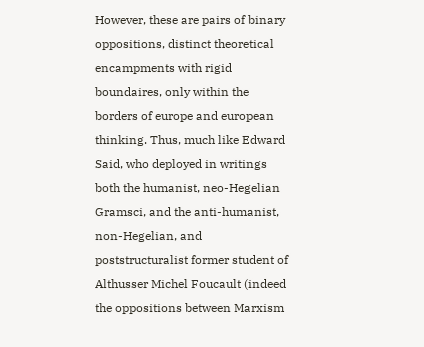However, these are pairs of binary oppositions, distinct theoretical encampments with rigid boundaires, only within the borders of europe and european thinking. Thus, much like Edward Said, who deployed in writings both the humanist, neo-Hegelian Gramsci, and the anti-humanist, non-Hegelian, and poststructuralist former student of Althusser Michel Foucault (indeed the oppositions between Marxism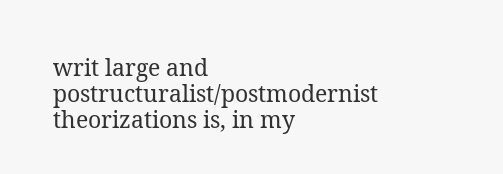writ large and postructuralist/postmodernist theorizations is, in my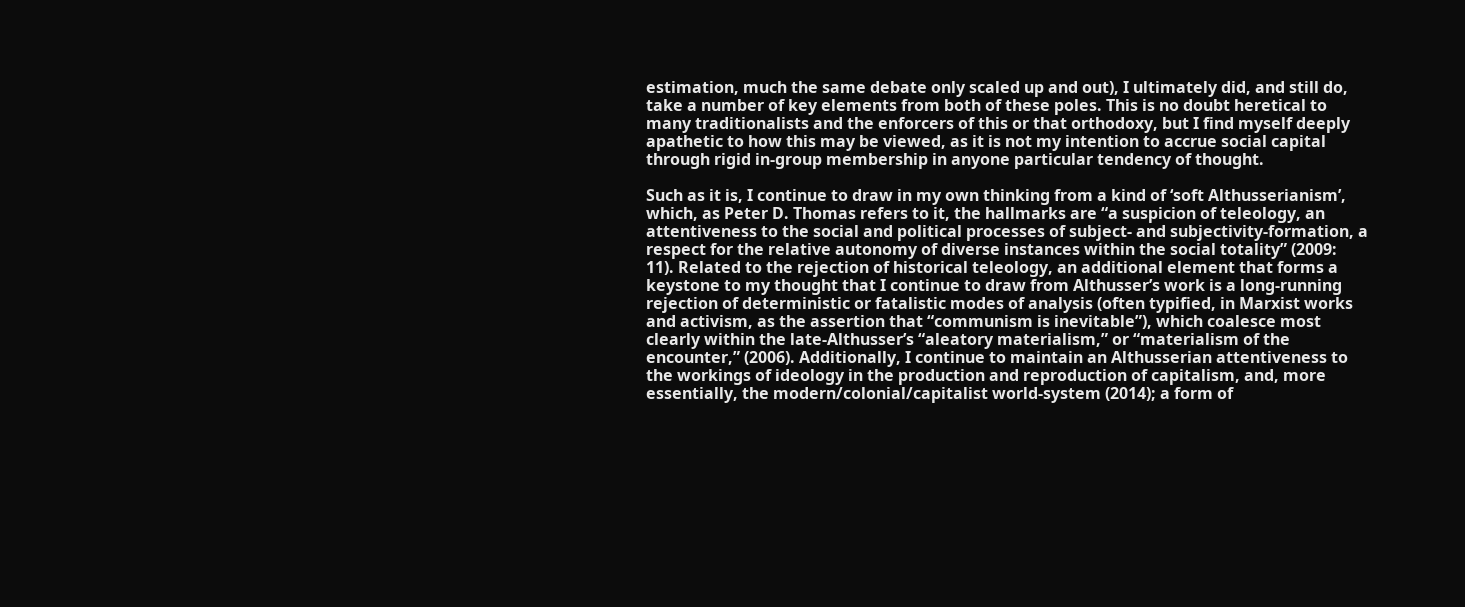estimation, much the same debate only scaled up and out), I ultimately did, and still do, take a number of key elements from both of these poles. This is no doubt heretical to many traditionalists and the enforcers of this or that orthodoxy, but I find myself deeply apathetic to how this may be viewed, as it is not my intention to accrue social capital through rigid in-group membership in anyone particular tendency of thought.

Such as it is, I continue to draw in my own thinking from a kind of ‘soft Althusserianism’, which, as Peter D. Thomas refers to it, the hallmarks are “a suspicion of teleology, an attentiveness to the social and political processes of subject- and subjectivity-formation, a respect for the relative autonomy of diverse instances within the social totality” (2009: 11). Related to the rejection of historical teleology, an additional element that forms a keystone to my thought that I continue to draw from Althusser’s work is a long-running rejection of deterministic or fatalistic modes of analysis (often typified, in Marxist works and activism, as the assertion that “communism is inevitable”), which coalesce most clearly within the late-Althusser’s “aleatory materialism,” or “materialism of the encounter,” (2006). Additionally, I continue to maintain an Althusserian attentiveness to the workings of ideology in the production and reproduction of capitalism, and, more essentially, the modern/colonial/capitalist world-system (2014); a form of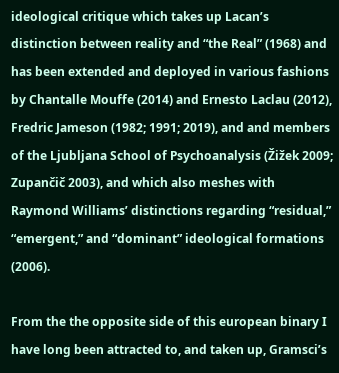ideological critique which takes up Lacan’s distinction between reality and “the Real” (1968) and has been extended and deployed in various fashions by Chantalle Mouffe (2014) and Ernesto Laclau (2012), Fredric Jameson (1982; 1991; 2019), and and members of the Ljubljana School of Psychoanalysis (Žižek 2009; Zupančič 2003), and which also meshes with Raymond Williams’ distinctions regarding “residual,” “emergent,” and “dominant” ideological formations (2006).

From the the opposite side of this european binary I have long been attracted to, and taken up, Gramsci’s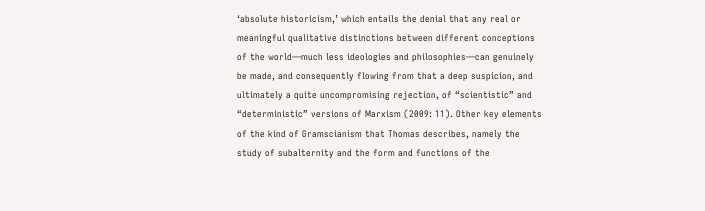‘absolute historicism,’ which entails the denial that any real or meaningful qualitative distinctions between different conceptions of the world—much less ideologies and philosophies—can genuinely be made, and consequently flowing from that a deep suspicion, and ultimately a quite uncompromising rejection, of “scientistic” and “deterministic” versions of Marxism (2009: 11). Other key elements of the kind of Gramscianism that Thomas describes, namely the study of subalternity and the form and functions of the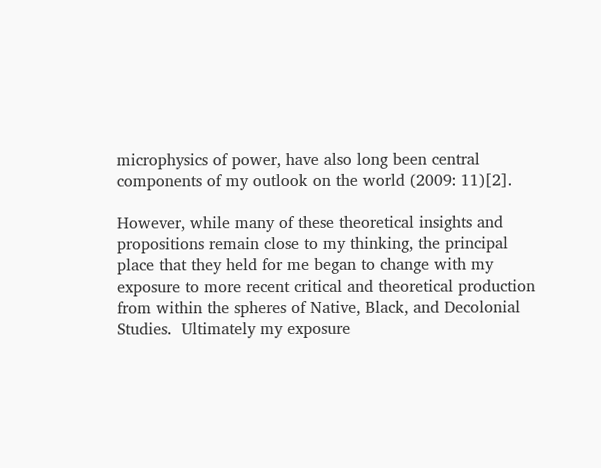microphysics of power, have also long been central components of my outlook on the world (2009: 11)[2].

However, while many of these theoretical insights and propositions remain close to my thinking, the principal place that they held for me began to change with my exposure to more recent critical and theoretical production from within the spheres of Native, Black, and Decolonial Studies.  Ultimately my exposure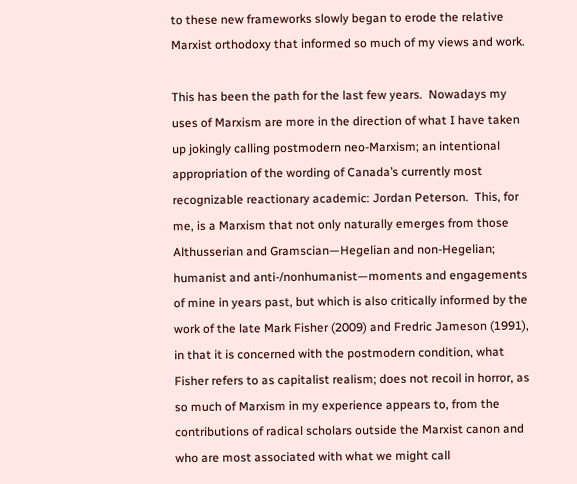to these new frameworks slowly began to erode the relative Marxist orthodoxy that informed so much of my views and work.

This has been the path for the last few years.  Nowadays my uses of Marxism are more in the direction of what I have taken up jokingly calling postmodern neo-Marxism; an intentional appropriation of the wording of Canada’s currently most recognizable reactionary academic: Jordan Peterson.  This, for me, is a Marxism that not only naturally emerges from those Althusserian and Gramscian—Hegelian and non-Hegelian; humanist and anti-/nonhumanist—moments and engagements of mine in years past, but which is also critically informed by the work of the late Mark Fisher (2009) and Fredric Jameson (1991), in that it is concerned with the postmodern condition, what Fisher refers to as capitalist realism; does not recoil in horror, as so much of Marxism in my experience appears to, from the contributions of radical scholars outside the Marxist canon and who are most associated with what we might call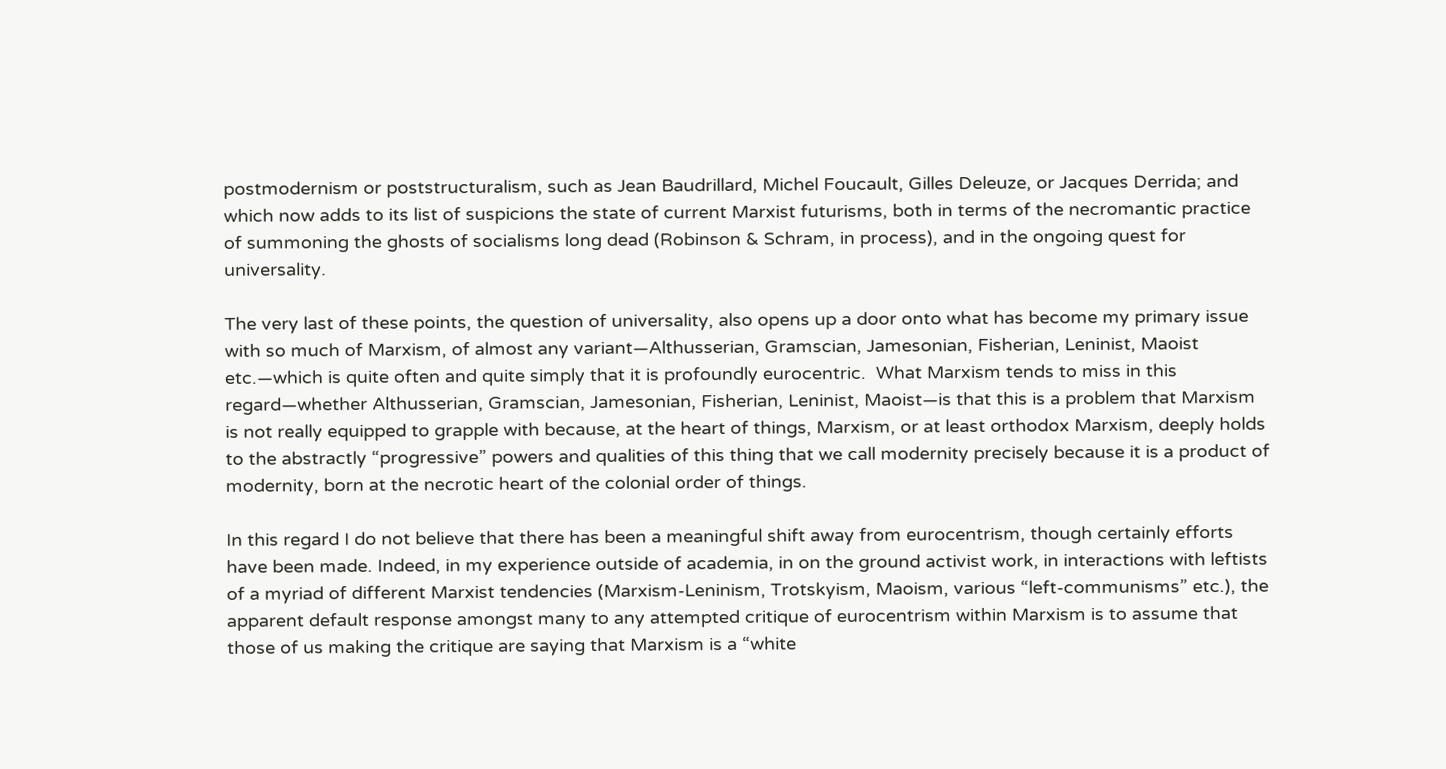postmodernism or poststructuralism, such as Jean Baudrillard, Michel Foucault, Gilles Deleuze, or Jacques Derrida; and which now adds to its list of suspicions the state of current Marxist futurisms, both in terms of the necromantic practice of summoning the ghosts of socialisms long dead (Robinson & Schram, in process), and in the ongoing quest for universality.

The very last of these points, the question of universality, also opens up a door onto what has become my primary issue with so much of Marxism, of almost any variant—Althusserian, Gramscian, Jamesonian, Fisherian, Leninist, Maoist etc.—which is quite often and quite simply that it is profoundly eurocentric.  What Marxism tends to miss in this regard—whether Althusserian, Gramscian, Jamesonian, Fisherian, Leninist, Maoist—is that this is a problem that Marxism is not really equipped to grapple with because, at the heart of things, Marxism, or at least orthodox Marxism, deeply holds to the abstractly “progressive” powers and qualities of this thing that we call modernity precisely because it is a product of modernity, born at the necrotic heart of the colonial order of things.

In this regard I do not believe that there has been a meaningful shift away from eurocentrism, though certainly efforts have been made. Indeed, in my experience outside of academia, in on the ground activist work, in interactions with leftists of a myriad of different Marxist tendencies (Marxism-Leninism, Trotskyism, Maoism, various “left-communisms” etc.), the apparent default response amongst many to any attempted critique of eurocentrism within Marxism is to assume that those of us making the critique are saying that Marxism is a “white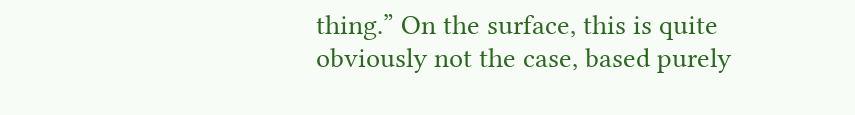thing.” On the surface, this is quite obviously not the case, based purely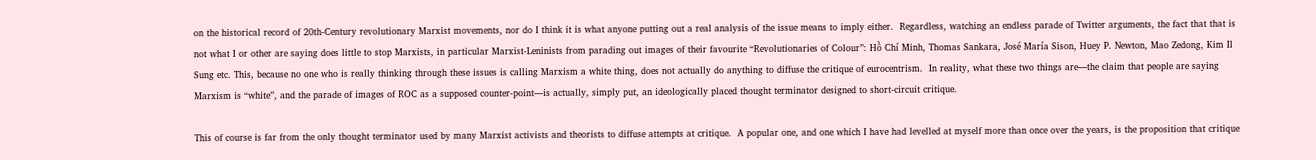on the historical record of 20th-Century revolutionary Marxist movements, nor do I think it is what anyone putting out a real analysis of the issue means to imply either.  Regardless, watching an endless parade of Twitter arguments, the fact that that is not what I or other are saying does little to stop Marxists, in particular Marxist-Leninists from parading out images of their favourite “Revolutionaries of Colour”: Hồ Chí Minh, Thomas Sankara, José María Sison, Huey P. Newton, Mao Zedong, Kim Il Sung etc. This, because no one who is really thinking through these issues is calling Marxism a white thing, does not actually do anything to diffuse the critique of eurocentrism.  In reality, what these two things are—the claim that people are saying Marxism is “white”, and the parade of images of ROC as a supposed counter-point—is actually, simply put, an ideologically placed thought terminator designed to short-circuit critique.

This of course is far from the only thought terminator used by many Marxist activists and theorists to diffuse attempts at critique.  A popular one, and one which I have had levelled at myself more than once over the years, is the proposition that critique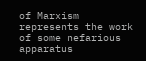of Marxism represents the work of some nefarious apparatus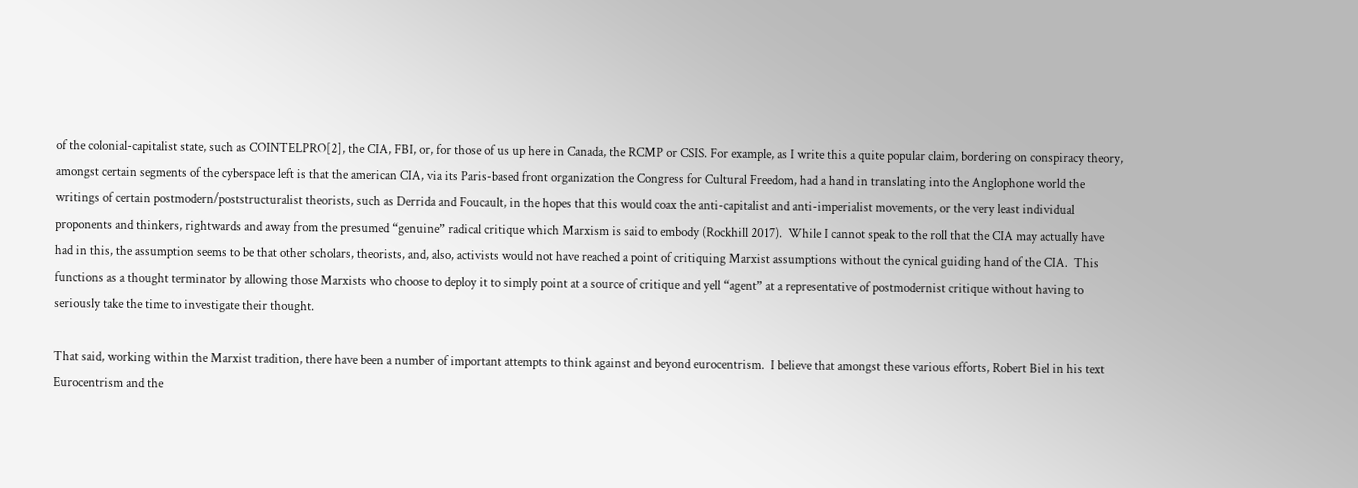of the colonial-capitalist state, such as COINTELPRO[2], the CIA, FBI, or, for those of us up here in Canada, the RCMP or CSIS. For example, as I write this a quite popular claim, bordering on conspiracy theory, amongst certain segments of the cyberspace left is that the american CIA, via its Paris-based front organization the Congress for Cultural Freedom, had a hand in translating into the Anglophone world the writings of certain postmodern/poststructuralist theorists, such as Derrida and Foucault, in the hopes that this would coax the anti-capitalist and anti-imperialist movements, or the very least individual proponents and thinkers, rightwards and away from the presumed “genuine” radical critique which Marxism is said to embody (Rockhill 2017).  While I cannot speak to the roll that the CIA may actually have had in this, the assumption seems to be that other scholars, theorists, and, also, activists would not have reached a point of critiquing Marxist assumptions without the cynical guiding hand of the CIA.  This functions as a thought terminator by allowing those Marxists who choose to deploy it to simply point at a source of critique and yell “agent” at a representative of postmodernist critique without having to seriously take the time to investigate their thought.

That said, working within the Marxist tradition, there have been a number of important attempts to think against and beyond eurocentrism.  I believe that amongst these various efforts, Robert Biel in his text Eurocentrism and the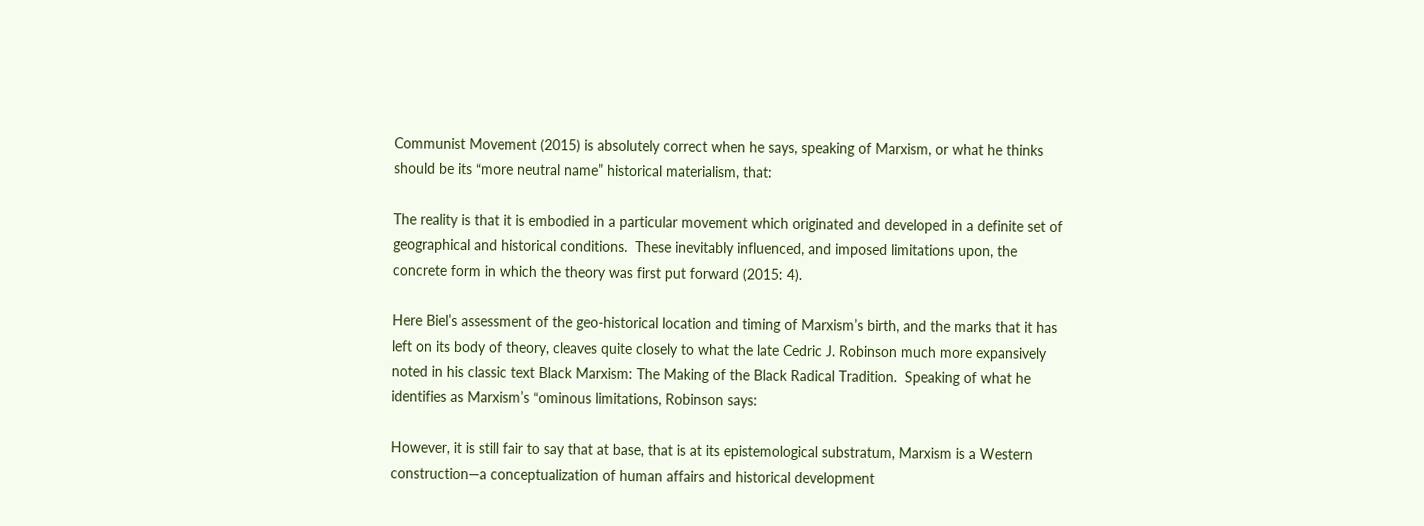Communist Movement (2015) is absolutely correct when he says, speaking of Marxism, or what he thinks should be its “more neutral name” historical materialism, that:

The reality is that it is embodied in a particular movement which originated and developed in a definite set of geographical and historical conditions.  These inevitably influenced, and imposed limitations upon, the concrete form in which the theory was first put forward (2015: 4).

Here Biel’s assessment of the geo-historical location and timing of Marxism’s birth, and the marks that it has left on its body of theory, cleaves quite closely to what the late Cedric J. Robinson much more expansively noted in his classic text Black Marxism: The Making of the Black Radical Tradition.  Speaking of what he identifies as Marxism’s “ominous limitations, Robinson says:

However, it is still fair to say that at base, that is at its epistemological substratum, Marxism is a Western construction—a conceptualization of human affairs and historical development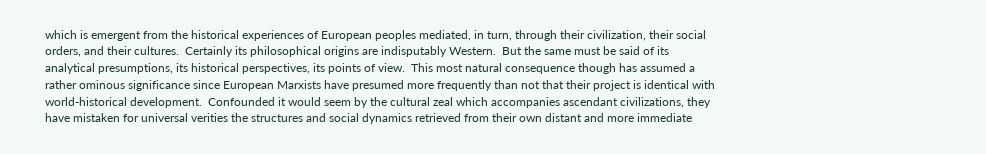which is emergent from the historical experiences of European peoples mediated, in turn, through their civilization, their social orders, and their cultures.  Certainly its philosophical origins are indisputably Western.  But the same must be said of its analytical presumptions, its historical perspectives, its points of view.  This most natural consequence though has assumed a rather ominous significance since European Marxists have presumed more frequently than not that their project is identical with world-historical development.  Confounded it would seem by the cultural zeal which accompanies ascendant civilizations, they have mistaken for universal verities the structures and social dynamics retrieved from their own distant and more immediate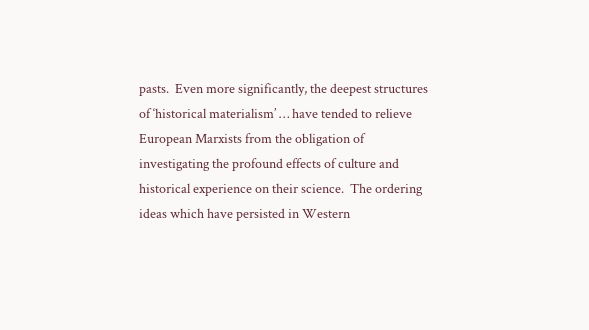pasts.  Even more significantly, the deepest structures of ‘historical materialism’ … have tended to relieve European Marxists from the obligation of investigating the profound effects of culture and historical experience on their science.  The ordering ideas which have persisted in Western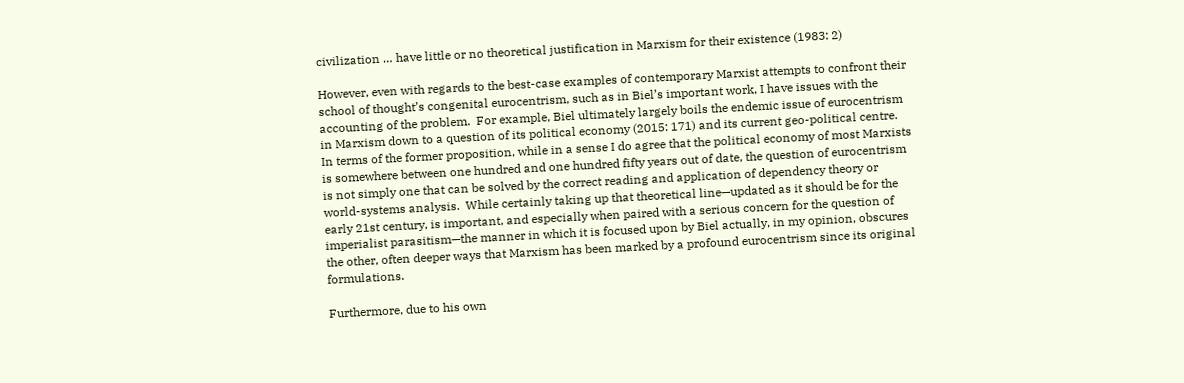civilization … have little or no theoretical justification in Marxism for their existence (1983: 2)

However, even with regards to the best-case examples of contemporary Marxist attempts to confront their school of thought’s congenital eurocentrism, such as in Biel’s important work, I have issues with the accounting of the problem.  For example, Biel ultimately largely boils the endemic issue of eurocentrism in Marxism down to a question of its political economy (2015: 171) and its current geo-political centre.  In terms of the former proposition, while in a sense I do agree that the political economy of most Marxists is somewhere between one hundred and one hundred fifty years out of date, the question of eurocentrism is not simply one that can be solved by the correct reading and application of dependency theory or world-systems analysis.  While certainly taking up that theoretical line—updated as it should be for the early 21st century, is important, and especially when paired with a serious concern for the question of imperialist parasitism—the manner in which it is focused upon by Biel actually, in my opinion, obscures the other, often deeper ways that Marxism has been marked by a profound eurocentrism since its original formulations.

Furthermore, due to his own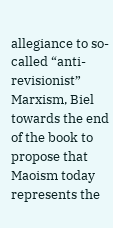allegiance to so-called “anti-revisionist” Marxism, Biel towards the end of the book to propose that Maoism today represents the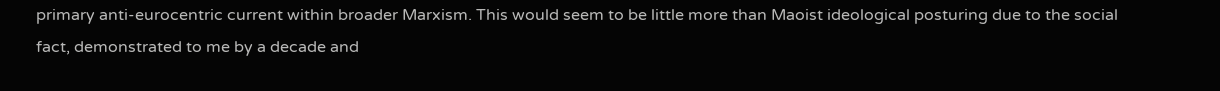primary anti-eurocentric current within broader Marxism. This would seem to be little more than Maoist ideological posturing due to the social fact, demonstrated to me by a decade and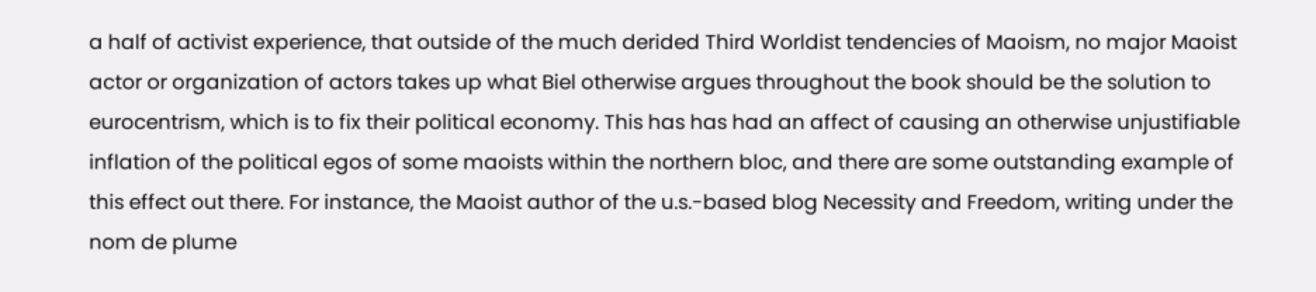a half of activist experience, that outside of the much derided Third Worldist tendencies of Maoism, no major Maoist actor or organization of actors takes up what Biel otherwise argues throughout the book should be the solution to eurocentrism, which is to fix their political economy. This has has had an affect of causing an otherwise unjustifiable inflation of the political egos of some maoists within the northern bloc, and there are some outstanding example of this effect out there. For instance, the Maoist author of the u.s.-based blog Necessity and Freedom, writing under the nom de plume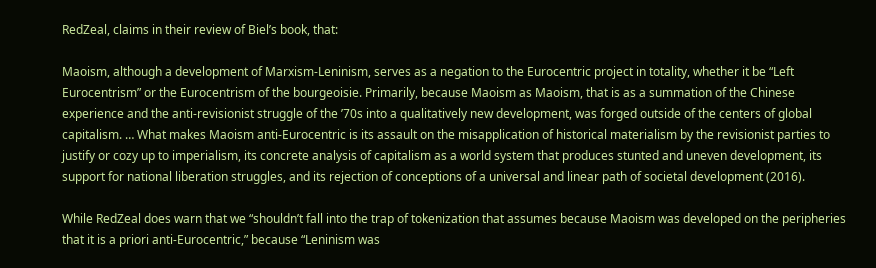RedZeal, claims in their review of Biel’s book, that:

Maoism, although a development of Marxism-Leninism, serves as a negation to the Eurocentric project in totality, whether it be “Left Eurocentrism” or the Eurocentrism of the bourgeoisie. Primarily, because Maoism as Maoism, that is as a summation of the Chinese experience and the anti-revisionist struggle of the ’70s into a qualitatively new development, was forged outside of the centers of global capitalism. … What makes Maoism anti-Eurocentric is its assault on the misapplication of historical materialism by the revisionist parties to justify or cozy up to imperialism, its concrete analysis of capitalism as a world system that produces stunted and uneven development, its support for national liberation struggles, and its rejection of conceptions of a universal and linear path of societal development (2016).

While RedZeal does warn that we “shouldn’t fall into the trap of tokenization that assumes because Maoism was developed on the peripheries that it is a priori anti-Eurocentric,” because “Leninism was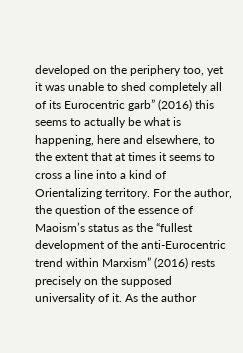developed on the periphery too, yet it was unable to shed completely all of its Eurocentric garb” (2016) this seems to actually be what is happening, here and elsewhere, to the extent that at times it seems to cross a line into a kind of Orientalizing territory. For the author, the question of the essence of Maoism’s status as the “fullest development of the anti-Eurocentric trend within Marxism” (2016) rests precisely on the supposed universality of it. As the author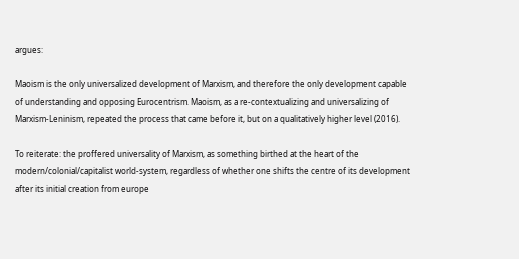argues:

Maoism is the only universalized development of Marxism, and therefore the only development capable of understanding and opposing Eurocentrism. Maoism, as a re-contextualizing and universalizing of Marxism-Leninism, repeated the process that came before it, but on a qualitatively higher level (2016).

To reiterate: the proffered universality of Marxism, as something birthed at the heart of the modern/colonial/capitalist world-system, regardless of whether one shifts the centre of its development after its initial creation from europe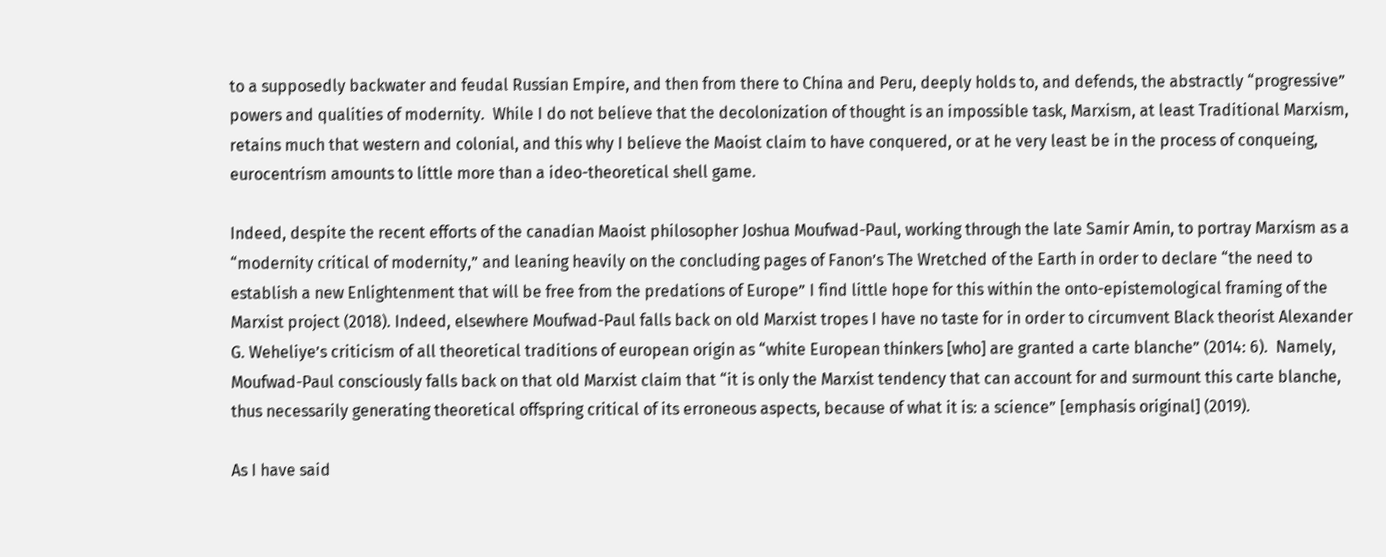to a supposedly backwater and feudal Russian Empire, and then from there to China and Peru, deeply holds to, and defends, the abstractly “progressive” powers and qualities of modernity.  While I do not believe that the decolonization of thought is an impossible task, Marxism, at least Traditional Marxism, retains much that western and colonial, and this why I believe the Maoist claim to have conquered, or at he very least be in the process of conqueing, eurocentrism amounts to little more than a ideo-theoretical shell game.

Indeed, despite the recent efforts of the canadian Maoist philosopher Joshua Moufwad-Paul, working through the late Samir Amin, to portray Marxism as a “modernity critical of modernity,” and leaning heavily on the concluding pages of Fanon’s The Wretched of the Earth in order to declare “the need to establish a new Enlightenment that will be free from the predations of Europe” I find little hope for this within the onto-epistemological framing of the Marxist project (2018). Indeed, elsewhere Moufwad-Paul falls back on old Marxist tropes I have no taste for in order to circumvent Black theorist Alexander G. Weheliye’s criticism of all theoretical traditions of european origin as “white European thinkers [who] are granted a carte blanche” (2014: 6).  Namely, Moufwad-Paul consciously falls back on that old Marxist claim that “it is only the Marxist tendency that can account for and surmount this carte blanche, thus necessarily generating theoretical offspring critical of its erroneous aspects, because of what it is: a science” [emphasis original] (2019).

As I have said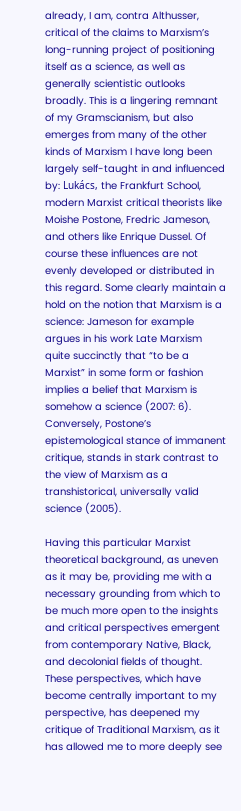already, I am, contra Althusser, critical of the claims to Marxism’s long-running project of positioning itself as a science, as well as generally scientistic outlooks broadly. This is a lingering remnant of my Gramscianism, but also emerges from many of the other kinds of Marxism I have long been largely self-taught in and influenced by: Lukács, the Frankfurt School, modern Marxist critical theorists like Moishe Postone, Fredric Jameson, and others like Enrique Dussel. Of course these influences are not evenly developed or distributed in this regard. Some clearly maintain a hold on the notion that Marxism is a science: Jameson for example argues in his work Late Marxism quite succinctly that “to be a Marxist” in some form or fashion implies a belief that Marxism is somehow a science (2007: 6). Conversely, Postone’s epistemological stance of immanent critique, stands in stark contrast to the view of Marxism as a transhistorical, universally valid science (2005).

Having this particular Marxist theoretical background, as uneven as it may be, providing me with a necessary grounding from which to be much more open to the insights and critical perspectives emergent from contemporary Native, Black, and decolonial fields of thought. These perspectives, which have become centrally important to my perspective, has deepened my critique of Traditional Marxism, as it has allowed me to more deeply see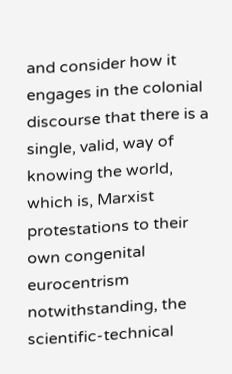and consider how it engages in the colonial discourse that there is a single, valid, way of knowing the world, which is, Marxist protestations to their own congenital eurocentrism notwithstanding, the scientific-technical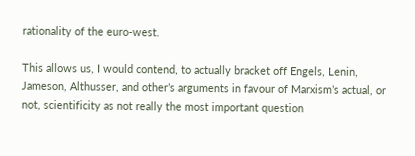rationality of the euro-west.

This allows us, I would contend, to actually bracket off Engels, Lenin, Jameson, Althusser, and other’s arguments in favour of Marxism’s actual, or not, scientificity as not really the most important question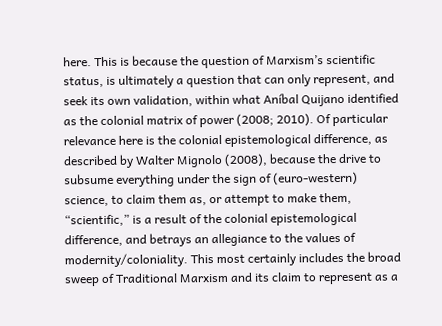here. This is because the question of Marxism’s scientific status, is ultimately a question that can only represent, and seek its own validation, within what Aníbal Quijano identified as the colonial matrix of power (2008; 2010). Of particular relevance here is the colonial epistemological difference, as described by Walter Mignolo (2008), because the drive to subsume everything under the sign of (euro-western) science, to claim them as, or attempt to make them, “scientific,” is a result of the colonial epistemological difference, and betrays an allegiance to the values of modernity/coloniality. This most certainly includes the broad sweep of Traditional Marxism and its claim to represent as a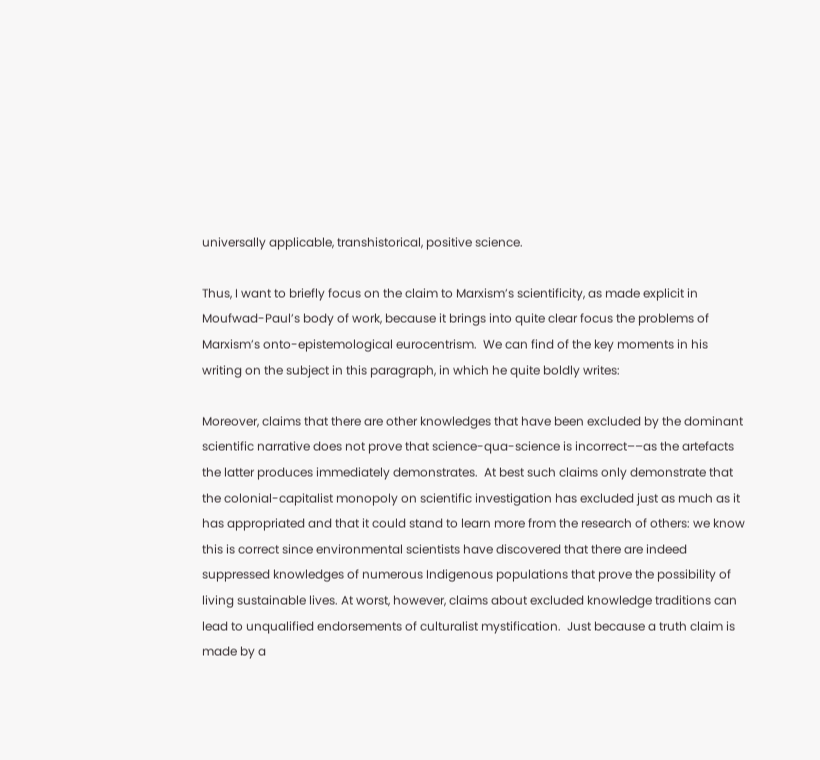universally applicable, transhistorical, positive science.

Thus, I want to briefly focus on the claim to Marxism’s scientificity, as made explicit in Moufwad-Paul’s body of work, because it brings into quite clear focus the problems of Marxism’s onto-epistemological eurocentrism.  We can find of the key moments in his writing on the subject in this paragraph, in which he quite boldly writes:

Moreover, claims that there are other knowledges that have been excluded by the dominant scientific narrative does not prove that science-qua-science is incorrect––as the artefacts the latter produces immediately demonstrates.  At best such claims only demonstrate that the colonial-capitalist monopoly on scientific investigation has excluded just as much as it has appropriated and that it could stand to learn more from the research of others: we know this is correct since environmental scientists have discovered that there are indeed suppressed knowledges of numerous Indigenous populations that prove the possibility of living sustainable lives. At worst, however, claims about excluded knowledge traditions can lead to unqualified endorsements of culturalist mystification.  Just because a truth claim is made by a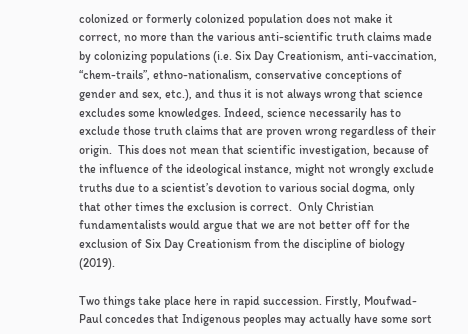colonized or formerly colonized population does not make it correct, no more than the various anti-scientific truth claims made by colonizing populations (i.e. Six Day Creationism, anti-vaccination, “chem-trails”, ethno-nationalism, conservative conceptions of gender and sex, etc.), and thus it is not always wrong that science excludes some knowledges. Indeed, science necessarily has to exclude those truth claims that are proven wrong regardless of their origin.  This does not mean that scientific investigation, because of the influence of the ideological instance, might not wrongly exclude truths due to a scientist’s devotion to various social dogma, only that other times the exclusion is correct.  Only Christian fundamentalists would argue that we are not better off for the exclusion of Six Day Creationism from the discipline of biology (2019).

Two things take place here in rapid succession. Firstly, Moufwad-Paul concedes that Indigenous peoples may actually have some sort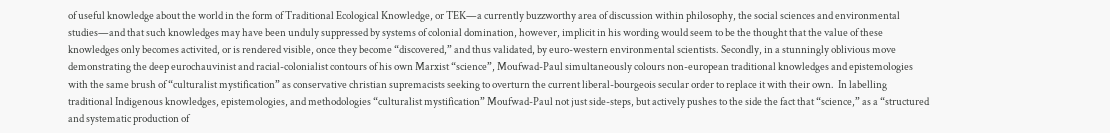of useful knowledge about the world in the form of Traditional Ecological Knowledge, or TEK—a currently buzzworthy area of discussion within philosophy, the social sciences and environmental studies—and that such knowledges may have been unduly suppressed by systems of colonial domination, however, implicit in his wording would seem to be the thought that the value of these knowledges only becomes activited, or is rendered visible, once they become “discovered,” and thus validated, by euro-western environmental scientists. Secondly, in a stunningly oblivious move demonstrating the deep eurochauvinist and racial-colonialist contours of his own Marxist “science”, Moufwad-Paul simultaneously colours non-european traditional knowledges and epistemologies with the same brush of “culturalist mystification” as conservative christian supremacists seeking to overturn the current liberal-bourgeois secular order to replace it with their own.  In labelling traditional Indigenous knowledges, epistemologies, and methodologies “culturalist mystification” Moufwad-Paul not just side-steps, but actively pushes to the side the fact that “science,” as a “structured and systematic production of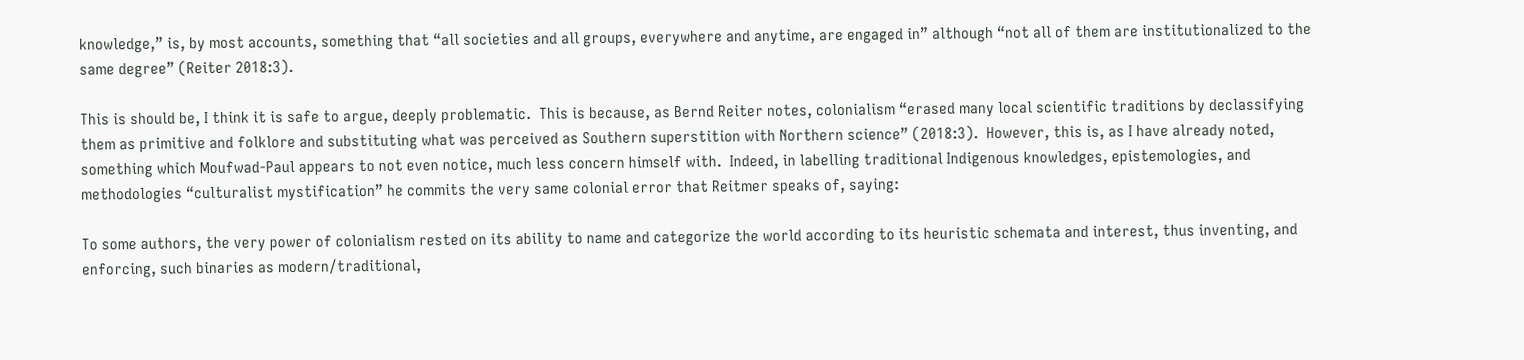knowledge,” is, by most accounts, something that “all societies and all groups, everywhere and anytime, are engaged in” although “not all of them are institutionalized to the same degree” (Reiter 2018:3).

This is should be, I think it is safe to argue, deeply problematic.  This is because, as Bernd Reiter notes, colonialism “erased many local scientific traditions by declassifying them as primitive and folklore and substituting what was perceived as Southern superstition with Northern science” (2018:3).  However, this is, as I have already noted, something which Moufwad-Paul appears to not even notice, much less concern himself with.  Indeed, in labelling traditional Indigenous knowledges, epistemologies, and methodologies “culturalist mystification” he commits the very same colonial error that Reitmer speaks of, saying:

To some authors, the very power of colonialism rested on its ability to name and categorize the world according to its heuristic schemata and interest, thus inventing, and enforcing, such binaries as modern/traditional,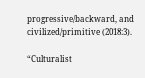progressive/backward, and civilized/primitive (2018:3).

“Culturalist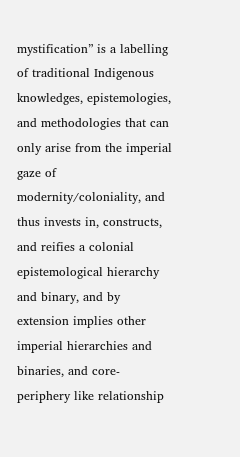mystification” is a labelling of traditional Indigenous knowledges, epistemologies, and methodologies that can only arise from the imperial gaze of modernity/coloniality, and thus invests in, constructs, and reifies a colonial epistemological hierarchy and binary, and by extension implies other imperial hierarchies and binaries, and core-periphery like relationship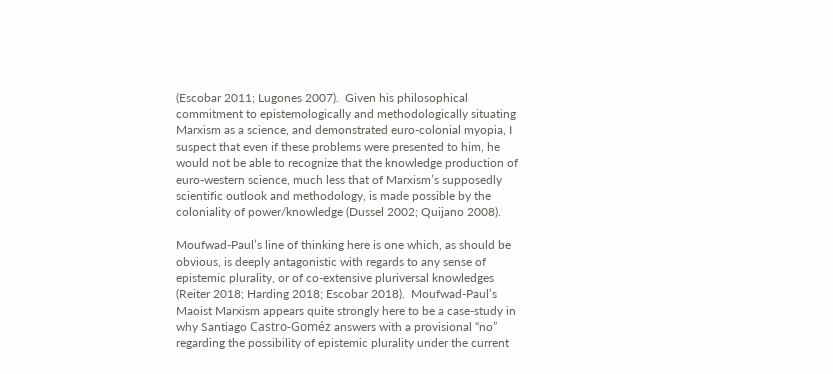(Escobar 2011; Lugones 2007).  Given his philosophical commitment to epistemologically and methodologically situating Marxism as a science, and demonstrated euro-colonial myopia, I suspect that even if these problems were presented to him, he would not be able to recognize that the knowledge production of euro-western science, much less that of Marxism’s supposedly scientific outlook and methodology, is made possible by the coloniality of power/knowledge (Dussel 2002; Quijano 2008).

Moufwad-Paul’s line of thinking here is one which, as should be obvious, is deeply antagonistic with regards to any sense of epistemic plurality, or of co-extensive pluriversal knowledges (Reiter 2018; Harding 2018; Escobar 2018).  Moufwad-Paul’s Maoist Marxism appears quite strongly here to be a case-study in why Santiago Castro-Goméz answers with a provisional “no” regarding the possibility of epistemic plurality under the current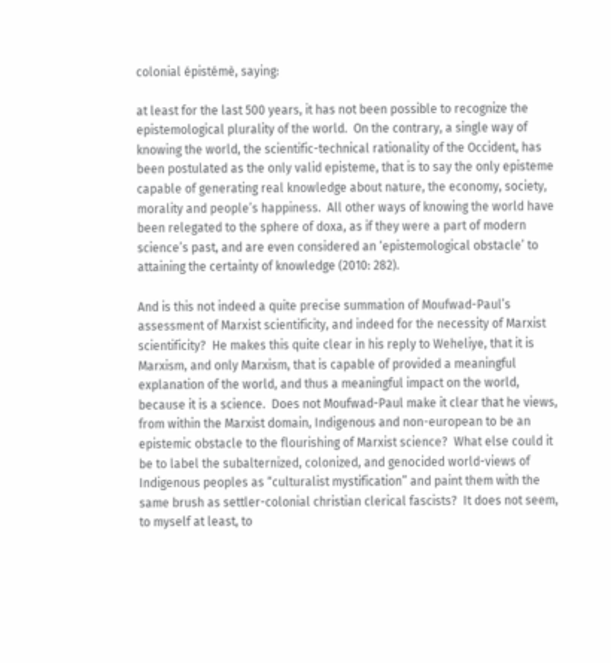colonial épistémè, saying:

at least for the last 500 years, it has not been possible to recognize the epistemological plurality of the world.  On the contrary, a single way of knowing the world, the scientific-technical rationality of the Occident, has been postulated as the only valid episteme, that is to say the only episteme capable of generating real knowledge about nature, the economy, society, morality and people’s happiness.  All other ways of knowing the world have been relegated to the sphere of doxa, as if they were a part of modern science’s past, and are even considered an ‘epistemological obstacle’ to attaining the certainty of knowledge (2010: 282).

And is this not indeed a quite precise summation of Moufwad-Paul’s assessment of Marxist scientificity, and indeed for the necessity of Marxist scientificity?  He makes this quite clear in his reply to Weheliye, that it is Marxism, and only Marxism, that is capable of provided a meaningful explanation of the world, and thus a meaningful impact on the world, because it is a science.  Does not Moufwad-Paul make it clear that he views, from within the Marxist domain, Indigenous and non-european to be an epistemic obstacle to the flourishing of Marxist science?  What else could it be to label the subalternized, colonized, and genocided world-views of Indigenous peoples as “culturalist mystification” and paint them with the same brush as settler-colonial christian clerical fascists?  It does not seem, to myself at least, to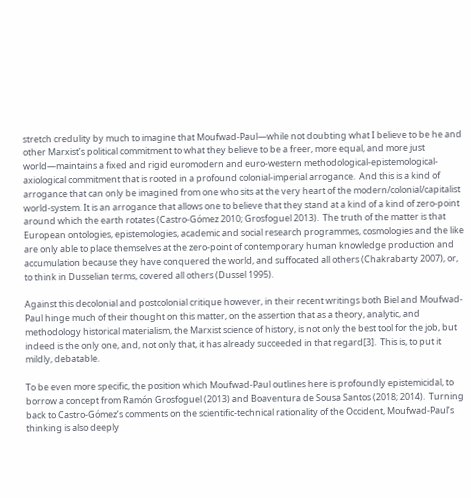stretch credulity by much to imagine that Moufwad-Paul—while not doubting what I believe to be he and other Marxist’s political commitment to what they believe to be a freer, more equal, and more just world—maintains a fixed and rigid euromodern and euro-western methodological-epistemological-axiological commitment that is rooted in a profound colonial-imperial arrogance.  And this is a kind of arrogance that can only be imagined from one who sits at the very heart of the modern/colonial/capitalist world-system. It is an arrogance that allows one to believe that they stand at a kind of a kind of zero-point around which the earth rotates (Castro-Gómez 2010; Grosfoguel 2013).  The truth of the matter is that European ontologies, epistemologies, academic and social research programmes, cosmologies and the like are only able to place themselves at the zero-point of contemporary human knowledge production and accumulation because they have conquered the world, and suffocated all others (Chakrabarty 2007), or, to think in Dusselian terms, covered all others (Dussel 1995).

Against this decolonial and postcolonial critique however, in their recent writings both Biel and Moufwad-Paul hinge much of their thought on this matter, on the assertion that as a theory, analytic, and methodology historical materialism, the Marxist science of history, is not only the best tool for the job, but indeed is the only one, and, not only that, it has already succeeded in that regard[3].  This is, to put it mildly, debatable.

To be even more specific, the position which Moufwad-Paul outlines here is profoundly epistemicidal, to borrow a concept from Ramón Grosfoguel (2013) and Boaventura de Sousa Santos (2018; 2014).  Turning back to Castro-Gómez’s comments on the scientific-technical rationality of the Occident, Moufwad-Paul’s thinking is also deeply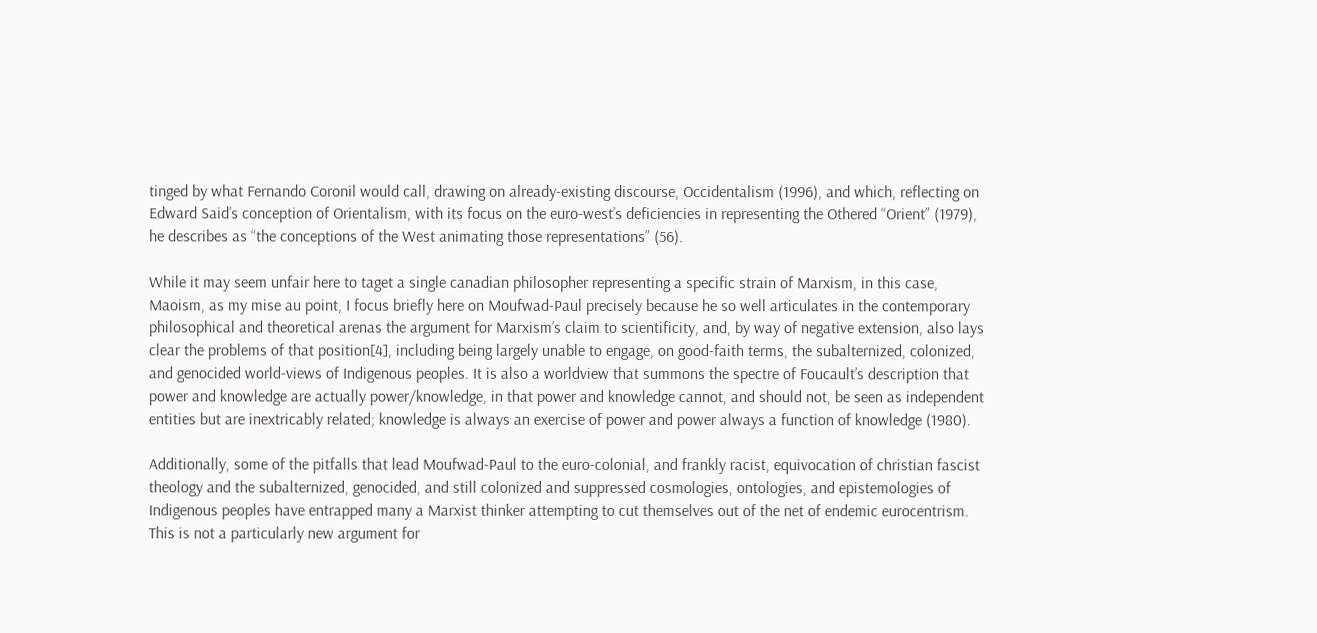tinged by what Fernando Coronil would call, drawing on already-existing discourse, Occidentalism (1996), and which, reflecting on Edward Said’s conception of Orientalism, with its focus on the euro-west’s deficiencies in representing the Othered “Orient” (1979), he describes as “the conceptions of the West animating those representations” (56).

While it may seem unfair here to taget a single canadian philosopher representing a specific strain of Marxism, in this case, Maoism, as my mise au point, I focus briefly here on Moufwad-Paul precisely because he so well articulates in the contemporary philosophical and theoretical arenas the argument for Marxism’s claim to scientificity, and, by way of negative extension, also lays clear the problems of that position[4], including being largely unable to engage, on good-faith terms, the subalternized, colonized, and genocided world-views of Indigenous peoples. It is also a worldview that summons the spectre of Foucault’s description that power and knowledge are actually power/knowledge, in that power and knowledge cannot, and should not, be seen as independent entities but are inextricably related; knowledge is always an exercise of power and power always a function of knowledge (1980).

Additionally, some of the pitfalls that lead Moufwad-Paul to the euro-colonial, and frankly racist, equivocation of christian fascist theology and the subalternized, genocided, and still colonized and suppressed cosmologies, ontologies, and epistemologies of Indigenous peoples have entrapped many a Marxist thinker attempting to cut themselves out of the net of endemic eurocentrism. This is not a particularly new argument for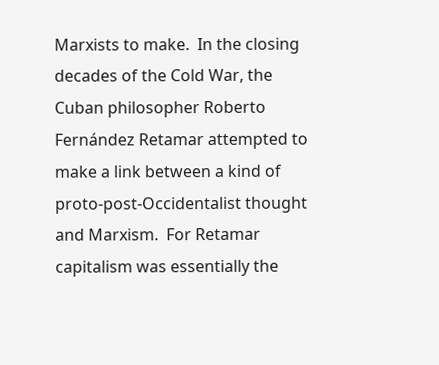Marxists to make.  In the closing decades of the Cold War, the Cuban philosopher Roberto Fernández Retamar attempted to make a link between a kind of proto-post-Occidentalist thought and Marxism.  For Retamar capitalism was essentially the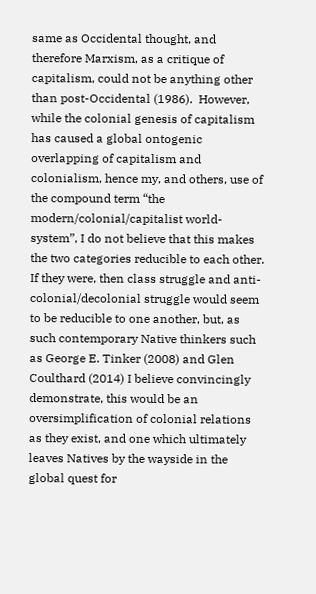same as Occidental thought, and therefore Marxism, as a critique of capitalism, could not be anything other than post-Occidental (1986).  However, while the colonial genesis of capitalism has caused a global ontogenic overlapping of capitalism and colonialism, hence my, and others, use of the compound term “the modern/colonial/capitalist world-system”, I do not believe that this makes the two categories reducible to each other.  If they were, then class struggle and anti-colonial/decolonial struggle would seem to be reducible to one another, but, as such contemporary Native thinkers such as George E. Tinker (2008) and Glen Coulthard (2014) I believe convincingly demonstrate, this would be an oversimplification of colonial relations as they exist, and one which ultimately leaves Natives by the wayside in the global quest for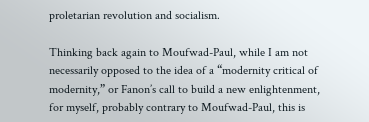proletarian revolution and socialism.

Thinking back again to Moufwad-Paul, while I am not necessarily opposed to the idea of a “modernity critical of modernity,” or Fanon’s call to build a new enlightenment, for myself, probably contrary to Moufwad-Paul, this is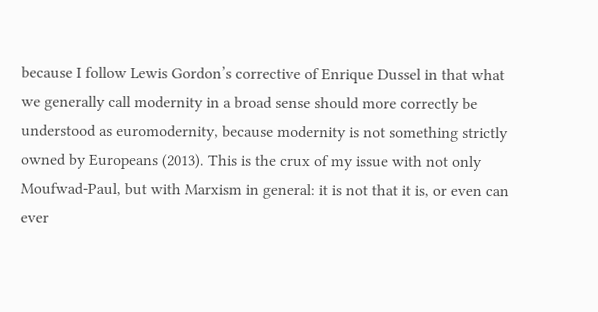because I follow Lewis Gordon’s corrective of Enrique Dussel in that what we generally call modernity in a broad sense should more correctly be understood as euromodernity, because modernity is not something strictly owned by Europeans (2013). This is the crux of my issue with not only Moufwad-Paul, but with Marxism in general: it is not that it is, or even can ever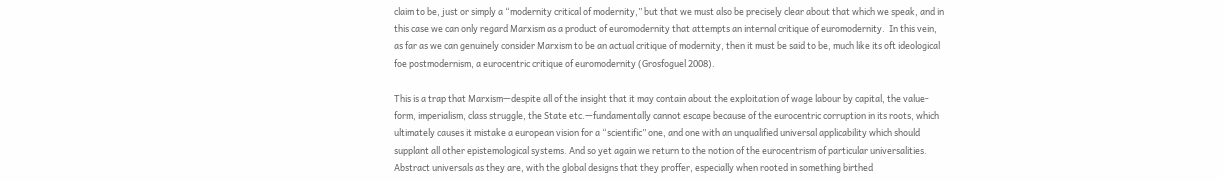claim to be, just or simply a “modernity critical of modernity,” but that we must also be precisely clear about that which we speak, and in this case we can only regard Marxism as a product of euromodernity that attempts an internal critique of euromodernity.  In this vein, as far as we can genuinely consider Marxism to be an actual critique of modernity, then it must be said to be, much like its oft ideological foe postmodernism, a eurocentric critique of euromodernity (Grosfoguel 2008).

This is a trap that Marxism—despite all of the insight that it may contain about the exploitation of wage labour by capital, the value-form, imperialism, class struggle, the State etc.—fundamentally cannot escape because of the eurocentric corruption in its roots, which ultimately causes it mistake a european vision for a “scientific” one, and one with an unqualified universal applicability which should supplant all other epistemological systems. And so yet again we return to the notion of the eurocentrism of particular universalities.  Abstract universals as they are, with the global designs that they proffer, especially when rooted in something birthed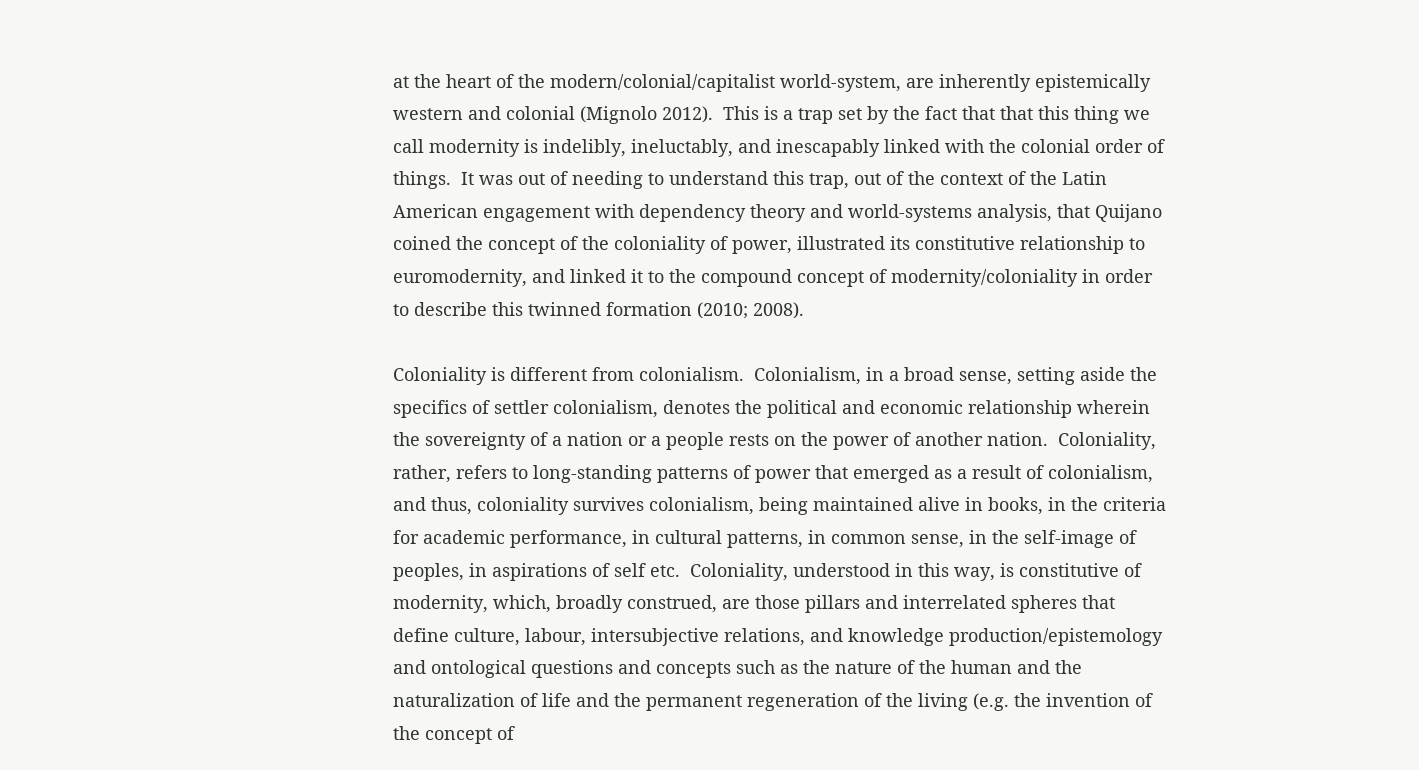at the heart of the modern/colonial/capitalist world-system, are inherently epistemically western and colonial (Mignolo 2012).  This is a trap set by the fact that that this thing we call modernity is indelibly, ineluctably, and inescapably linked with the colonial order of things.  It was out of needing to understand this trap, out of the context of the Latin American engagement with dependency theory and world-systems analysis, that Quijano coined the concept of the coloniality of power, illustrated its constitutive relationship to euromodernity, and linked it to the compound concept of modernity/coloniality in order to describe this twinned formation (2010; 2008).

Coloniality is different from colonialism.  Colonialism, in a broad sense, setting aside the specifics of settler colonialism, denotes the political and economic relationship wherein the sovereignty of a nation or a people rests on the power of another nation.  Coloniality, rather, refers to long-standing patterns of power that emerged as a result of colonialism, and thus, coloniality survives colonialism, being maintained alive in books, in the criteria for academic performance, in cultural patterns, in common sense, in the self-image of peoples, in aspirations of self etc.  Coloniality, understood in this way, is constitutive of modernity, which, broadly construed, are those pillars and interrelated spheres that define culture, labour, intersubjective relations, and knowledge production/epistemology and ontological questions and concepts such as the nature of the human and the naturalization of life and the permanent regeneration of the living (e.g. the invention of the concept of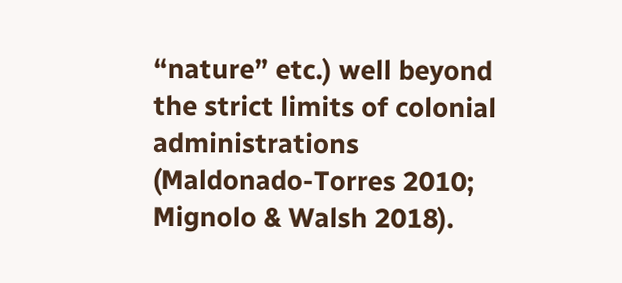“nature” etc.) well beyond the strict limits of colonial administrations (Maldonado-Torres 2010; Mignolo & Walsh 2018).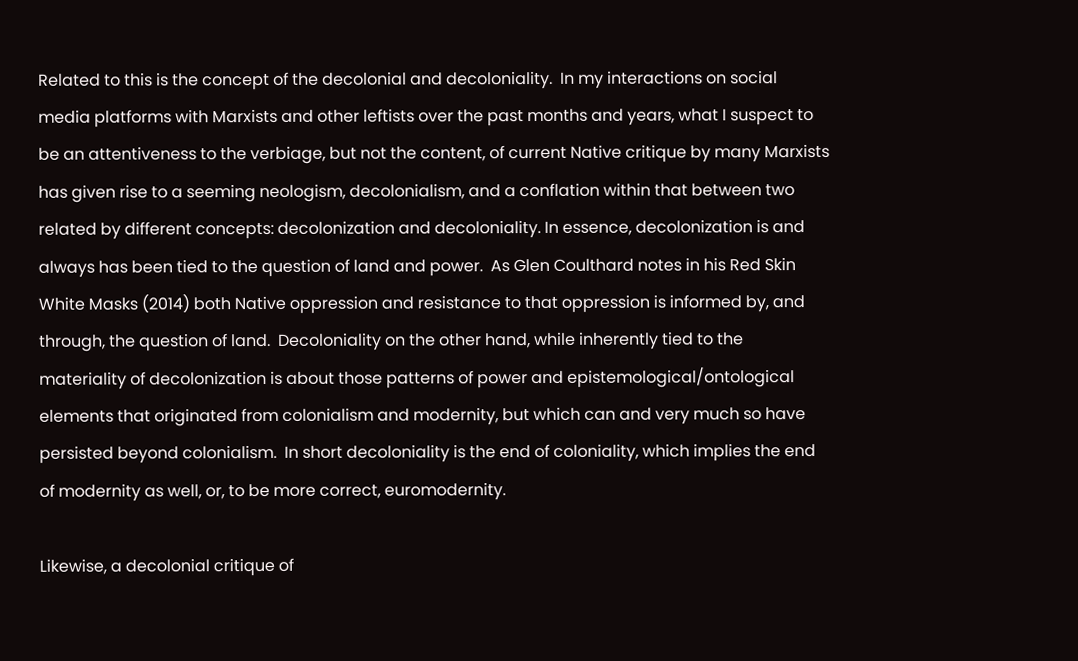Related to this is the concept of the decolonial and decoloniality.  In my interactions on social media platforms with Marxists and other leftists over the past months and years, what I suspect to be an attentiveness to the verbiage, but not the content, of current Native critique by many Marxists has given rise to a seeming neologism, decolonialism, and a conflation within that between two related by different concepts: decolonization and decoloniality. In essence, decolonization is and always has been tied to the question of land and power.  As Glen Coulthard notes in his Red Skin White Masks (2014) both Native oppression and resistance to that oppression is informed by, and through, the question of land.  Decoloniality on the other hand, while inherently tied to the materiality of decolonization is about those patterns of power and epistemological/ontological elements that originated from colonialism and modernity, but which can and very much so have persisted beyond colonialism.  In short decoloniality is the end of coloniality, which implies the end of modernity as well, or, to be more correct, euromodernity.

Likewise, a decolonial critique of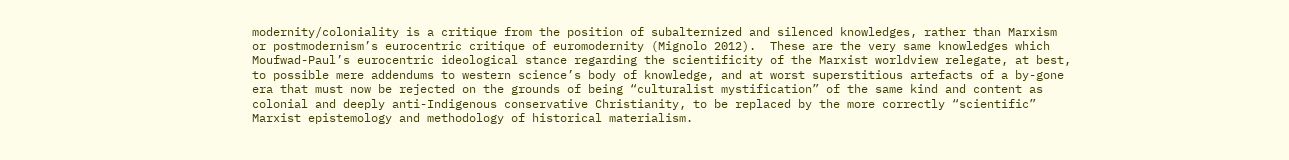modernity/coloniality is a critique from the position of subalternized and silenced knowledges, rather than Marxism or postmodernism’s eurocentric critique of euromodernity (Mignolo 2012).  These are the very same knowledges which Moufwad-Paul’s eurocentric ideological stance regarding the scientificity of the Marxist worldview relegate, at best, to possible mere addendums to western science’s body of knowledge, and at worst superstitious artefacts of a by-gone era that must now be rejected on the grounds of being “culturalist mystification” of the same kind and content as colonial and deeply anti-Indigenous conservative Christianity, to be replaced by the more correctly “scientific” Marxist epistemology and methodology of historical materialism.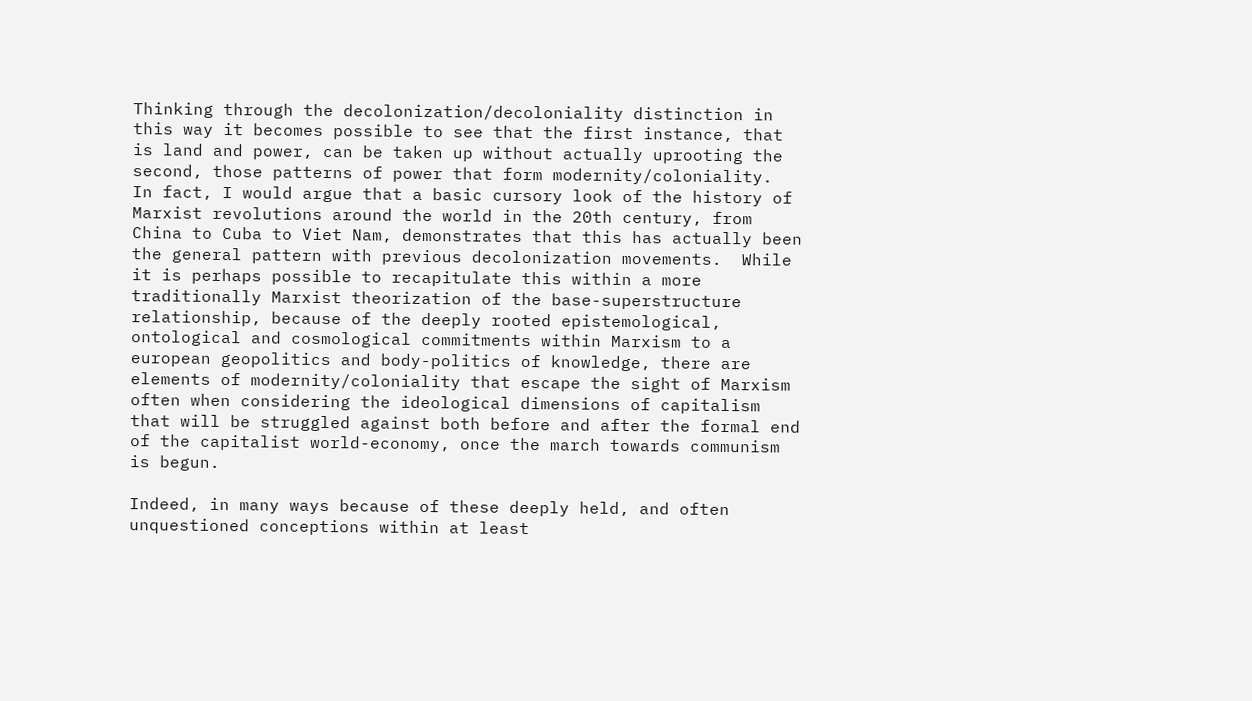Thinking through the decolonization/decoloniality distinction in this way it becomes possible to see that the first instance, that is land and power, can be taken up without actually uprooting the second, those patterns of power that form modernity/coloniality.  In fact, I would argue that a basic cursory look of the history of Marxist revolutions around the world in the 20th century, from China to Cuba to Viet Nam, demonstrates that this has actually been the general pattern with previous decolonization movements.  While it is perhaps possible to recapitulate this within a more traditionally Marxist theorization of the base-superstructure relationship, because of the deeply rooted epistemological, ontological and cosmological commitments within Marxism to a european geopolitics and body-politics of knowledge, there are elements of modernity/coloniality that escape the sight of Marxism often when considering the ideological dimensions of capitalism that will be struggled against both before and after the formal end of the capitalist world-economy, once the march towards communism is begun.

Indeed, in many ways because of these deeply held, and often unquestioned conceptions within at least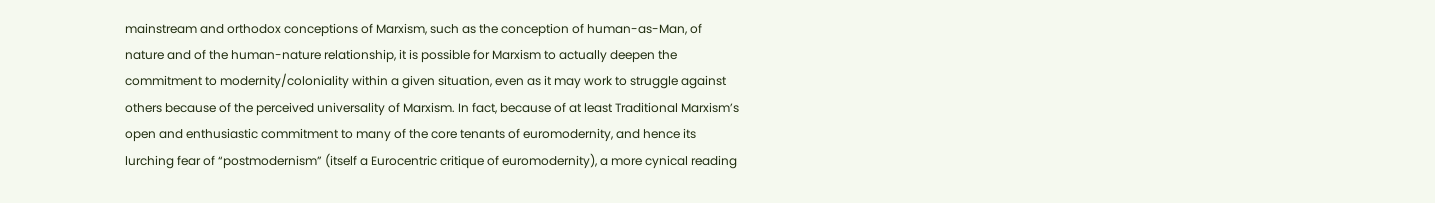mainstream and orthodox conceptions of Marxism, such as the conception of human-as-Man, of nature and of the human-nature relationship, it is possible for Marxism to actually deepen the commitment to modernity/coloniality within a given situation, even as it may work to struggle against others because of the perceived universality of Marxism. In fact, because of at least Traditional Marxism’s open and enthusiastic commitment to many of the core tenants of euromodernity, and hence its lurching fear of “postmodernism” (itself a Eurocentric critique of euromodernity), a more cynical reading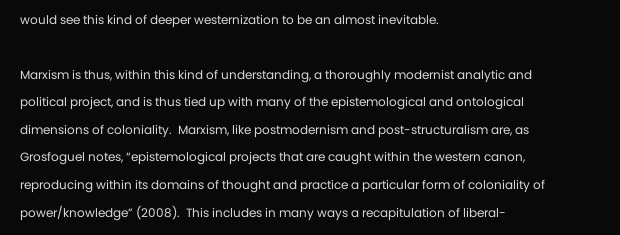would see this kind of deeper westernization to be an almost inevitable.

Marxism is thus, within this kind of understanding, a thoroughly modernist analytic and political project, and is thus tied up with many of the epistemological and ontological dimensions of coloniality.  Marxism, like postmodernism and post-structuralism are, as Grosfoguel notes, “epistemological projects that are caught within the western canon, reproducing within its domains of thought and practice a particular form of coloniality of power/knowledge” (2008).  This includes in many ways a recapitulation of liberal-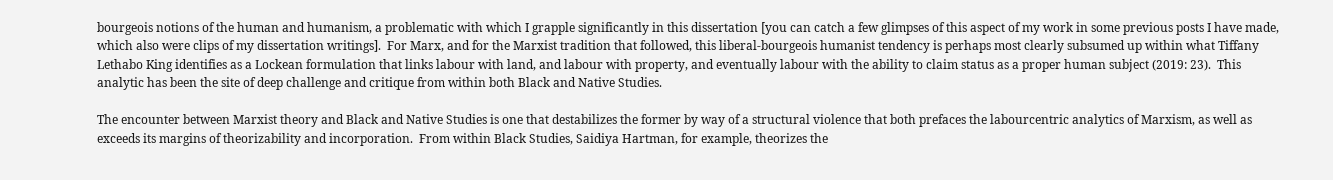bourgeois notions of the human and humanism, a problematic with which I grapple significantly in this dissertation [you can catch a few glimpses of this aspect of my work in some previous posts I have made, which also were clips of my dissertation writings].  For Marx, and for the Marxist tradition that followed, this liberal-bourgeois humanist tendency is perhaps most clearly subsumed up within what Tiffany Lethabo King identifies as a Lockean formulation that links labour with land, and labour with property, and eventually labour with the ability to claim status as a proper human subject (2019: 23).  This analytic has been the site of deep challenge and critique from within both Black and Native Studies.

The encounter between Marxist theory and Black and Native Studies is one that destabilizes the former by way of a structural violence that both prefaces the labourcentric analytics of Marxism, as well as exceeds its margins of theorizability and incorporation.  From within Black Studies, Saidiya Hartman, for example, theorizes the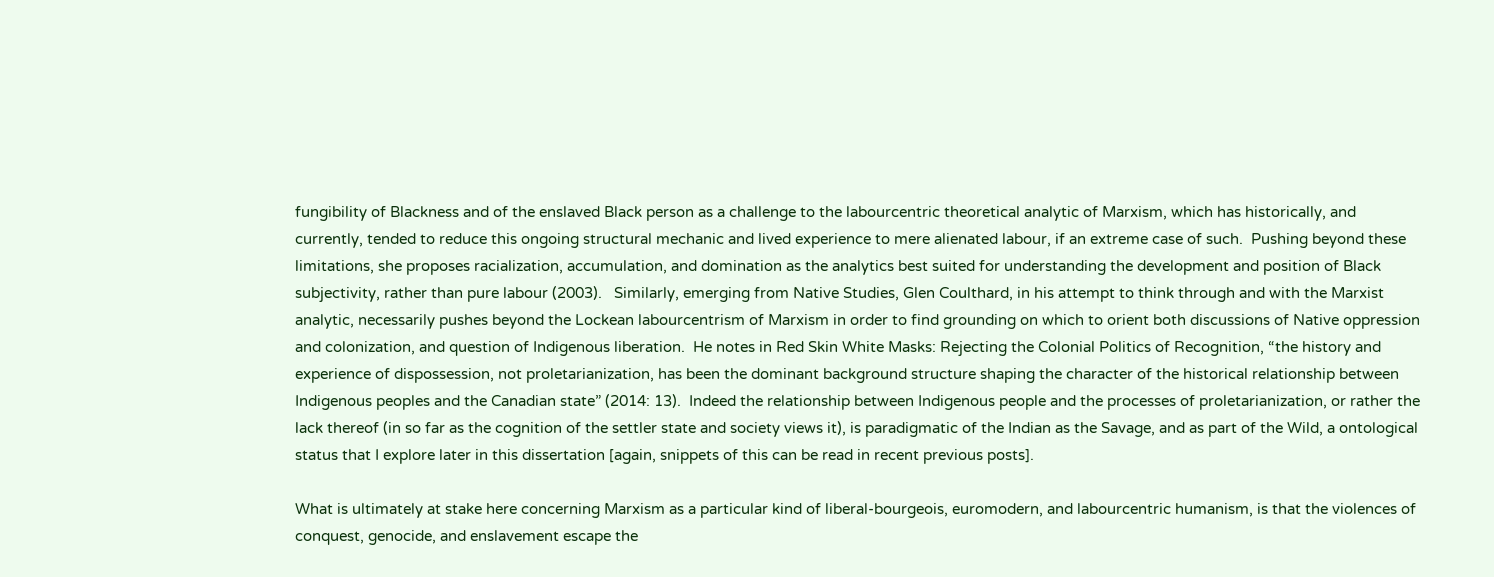fungibility of Blackness and of the enslaved Black person as a challenge to the labourcentric theoretical analytic of Marxism, which has historically, and currently, tended to reduce this ongoing structural mechanic and lived experience to mere alienated labour, if an extreme case of such.  Pushing beyond these limitations, she proposes racialization, accumulation, and domination as the analytics best suited for understanding the development and position of Black subjectivity, rather than pure labour (2003).   Similarly, emerging from Native Studies, Glen Coulthard, in his attempt to think through and with the Marxist analytic, necessarily pushes beyond the Lockean labourcentrism of Marxism in order to find grounding on which to orient both discussions of Native oppression and colonization, and question of Indigenous liberation.  He notes in Red Skin White Masks: Rejecting the Colonial Politics of Recognition, “the history and experience of dispossession, not proletarianization, has been the dominant background structure shaping the character of the historical relationship between Indigenous peoples and the Canadian state” (2014: 13).  Indeed the relationship between Indigenous people and the processes of proletarianization, or rather the lack thereof (in so far as the cognition of the settler state and society views it), is paradigmatic of the Indian as the Savage, and as part of the Wild, a ontological status that I explore later in this dissertation [again, snippets of this can be read in recent previous posts].

What is ultimately at stake here concerning Marxism as a particular kind of liberal-bourgeois, euromodern, and labourcentric humanism, is that the violences of conquest, genocide, and enslavement escape the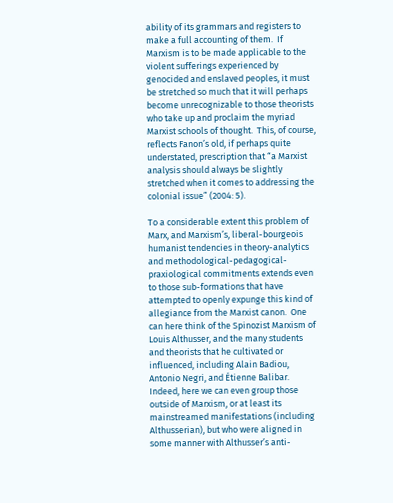ability of its grammars and registers to make a full accounting of them.  If Marxism is to be made applicable to the violent sufferings experienced by genocided and enslaved peoples, it must be stretched so much that it will perhaps become unrecognizable to those theorists who take up and proclaim the myriad Marxist schools of thought.  This, of course, reflects Fanon’s old, if perhaps quite understated, prescription that “a Marxist analysis should always be slightly stretched when it comes to addressing the colonial issue” (2004: 5).

To a considerable extent this problem of Marx, and Marxism’s, liberal-bourgeois humanist tendencies in theory-analytics and methodological-pedagogical-praxiological commitments extends even to those sub-formations that have attempted to openly expunge this kind of allegiance from the Marxist canon.  One can here think of the Spinozist Marxism of Louis Althusser, and the many students and theorists that he cultivated or influenced, including Alain Badiou, Antonio Negri, and Étienne Balibar.  Indeed, here we can even group those outside of Marxism, or at least its mainstreamed manifestations (including Althusserian), but who were aligned in some manner with Althusser’s anti-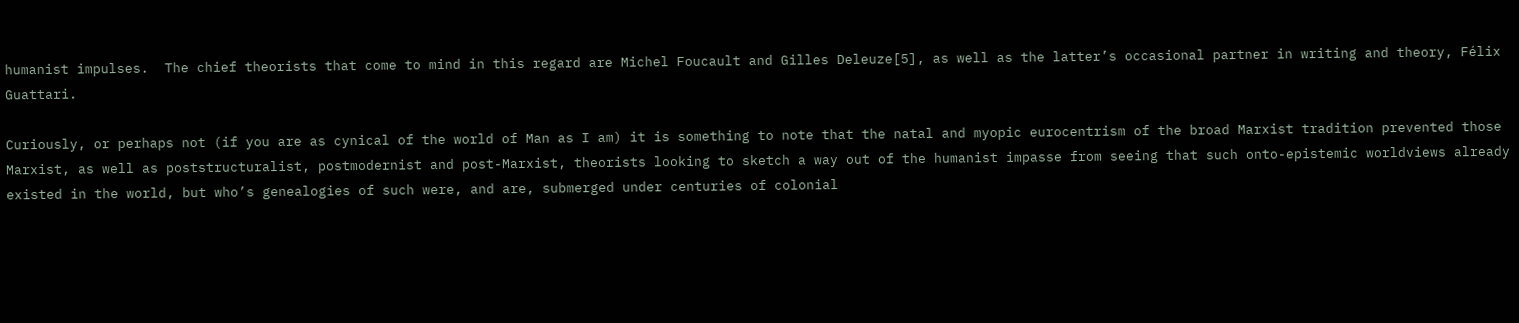humanist impulses.  The chief theorists that come to mind in this regard are Michel Foucault and Gilles Deleuze[5], as well as the latter’s occasional partner in writing and theory, Félix Guattari.

Curiously, or perhaps not (if you are as cynical of the world of Man as I am) it is something to note that the natal and myopic eurocentrism of the broad Marxist tradition prevented those Marxist, as well as poststructuralist, postmodernist and post-Marxist, theorists looking to sketch a way out of the humanist impasse from seeing that such onto-epistemic worldviews already existed in the world, but who’s genealogies of such were, and are, submerged under centuries of colonial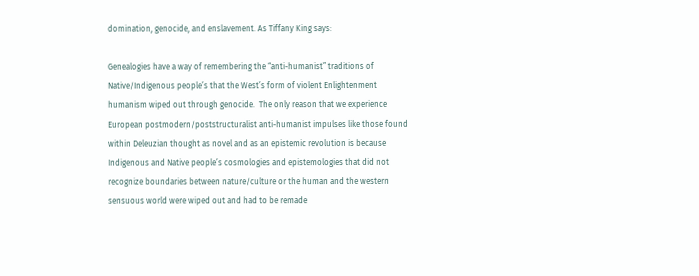domination, genocide, and enslavement. As Tiffany King says:

Genealogies have a way of remembering the “anti-humanist” traditions of Native/Indigenous people’s that the West’s form of violent Enlightenment humanism wiped out through genocide.  The only reason that we experience European postmodern/poststructuralist anti-humanist impulses like those found within Deleuzian thought as novel and as an epistemic revolution is because Indigenous and Native people’s cosmologies and epistemologies that did not recognize boundaries between nature/culture or the human and the western sensuous world were wiped out and had to be remade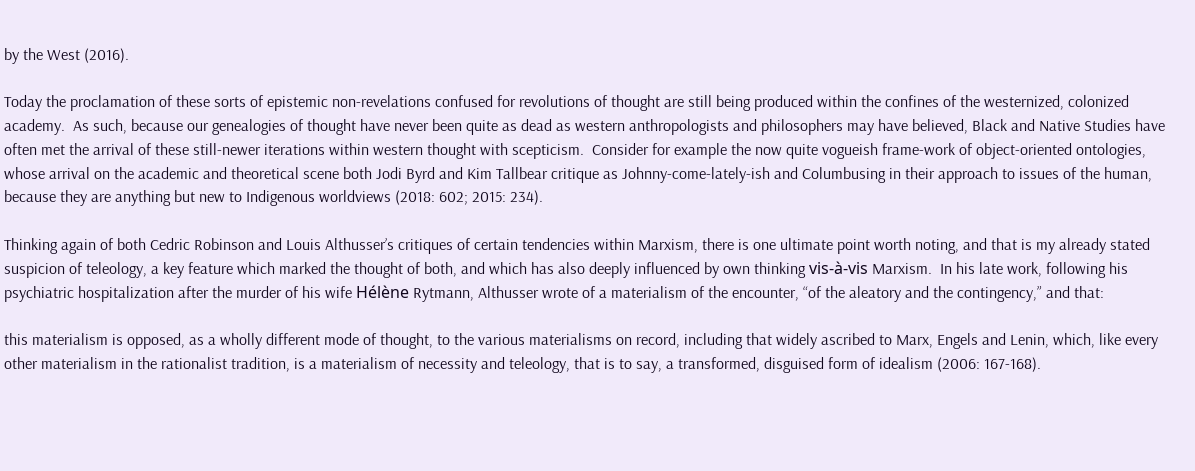by the West (2016).

Today the proclamation of these sorts of epistemic non-revelations confused for revolutions of thought are still being produced within the confines of the westernized, colonized academy.  As such, because our genealogies of thought have never been quite as dead as western anthropologists and philosophers may have believed, Black and Native Studies have often met the arrival of these still-newer iterations within western thought with scepticism.  Consider for example the now quite vogueish frame-work of object-oriented ontologies, whose arrival on the academic and theoretical scene both Jodi Byrd and Kim Tallbear critique as Johnny-come-lately-ish and Columbusing in their approach to issues of the human, because they are anything but new to Indigenous worldviews (2018: 602; 2015: 234).

Thinking again of both Cedric Robinson and Louis Althusser’s critiques of certain tendencies within Marxism, there is one ultimate point worth noting, and that is my already stated suspicion of teleology, a key feature which marked the thought of both, and which has also deeply influenced by own thinking vis-à-vis Marxism.  In his late work, following his psychiatric hospitalization after the murder of his wife Hélène Rytmann, Althusser wrote of a materialism of the encounter, “of the aleatory and the contingency,” and that:

this materialism is opposed, as a wholly different mode of thought, to the various materialisms on record, including that widely ascribed to Marx, Engels and Lenin, which, like every other materialism in the rationalist tradition, is a materialism of necessity and teleology, that is to say, a transformed, disguised form of idealism (2006: 167-168).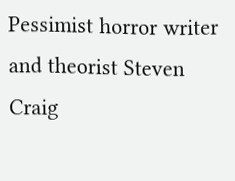Pessimist horror writer and theorist Steven Craig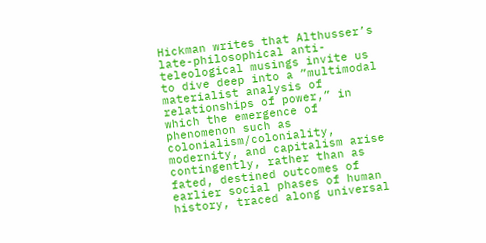Hickman writes that Althusser’s late-philosophical anti-teleological musings invite us to dive deep into a ”multimodal materialist analysis of relationships of power,” in which the emergence of phenomenon such as colonialism/coloniality, modernity, and capitalism arise contingently, rather than as fated, destined outcomes of earlier social phases of human history, traced along universal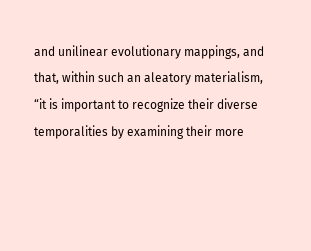and unilinear evolutionary mappings, and that, within such an aleatory materialism, “it is important to recognize their diverse temporalities by examining their more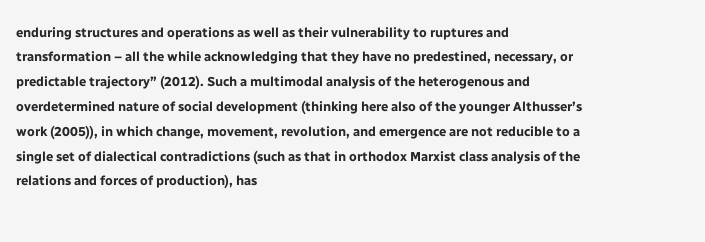enduring structures and operations as well as their vulnerability to ruptures and transformation – all the while acknowledging that they have no predestined, necessary, or predictable trajectory” (2012). Such a multimodal analysis of the heterogenous and overdetermined nature of social development (thinking here also of the younger Althusser’s work (2005)), in which change, movement, revolution, and emergence are not reducible to a single set of dialectical contradictions (such as that in orthodox Marxist class analysis of the relations and forces of production), has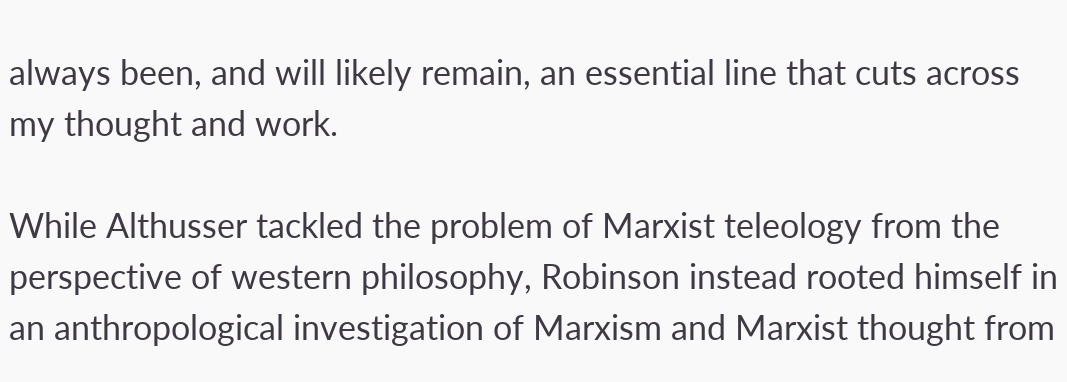always been, and will likely remain, an essential line that cuts across my thought and work.

While Althusser tackled the problem of Marxist teleology from the perspective of western philosophy, Robinson instead rooted himself in an anthropological investigation of Marxism and Marxist thought from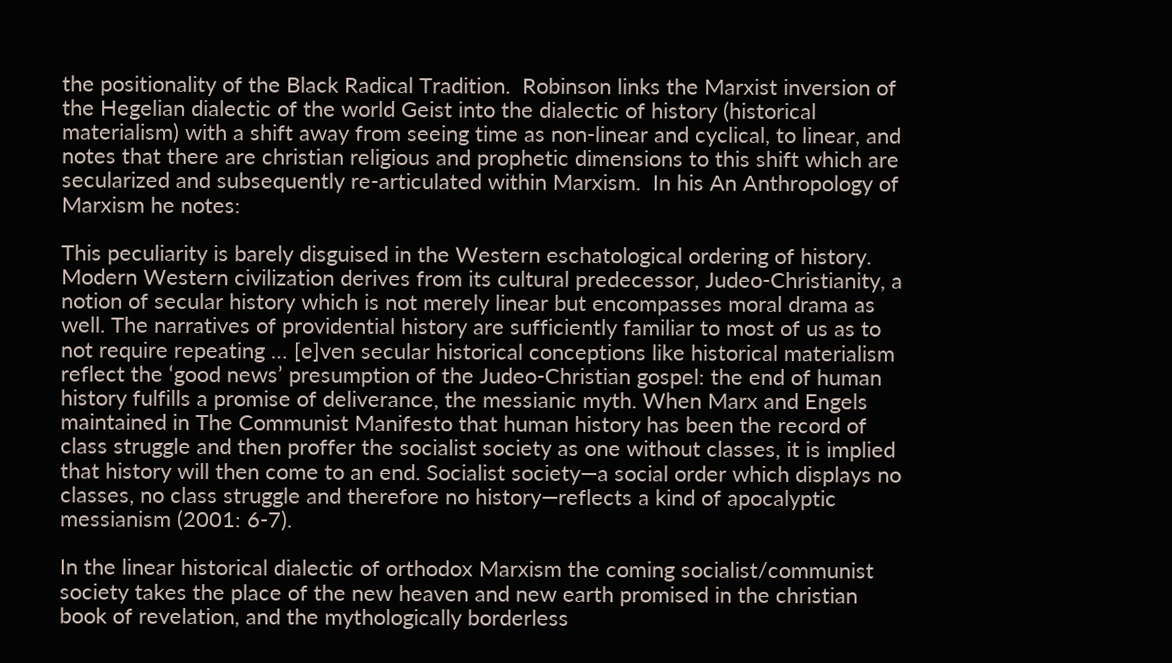the positionality of the Black Radical Tradition.  Robinson links the Marxist inversion of the Hegelian dialectic of the world Geist into the dialectic of history (historical materialism) with a shift away from seeing time as non-linear and cyclical, to linear, and notes that there are christian religious and prophetic dimensions to this shift which are secularized and subsequently re-articulated within Marxism.  In his An Anthropology of Marxism he notes:

This peculiarity is barely disguised in the Western eschatological ordering of history. Modern Western civilization derives from its cultural predecessor, Judeo-Christianity, a notion of secular history which is not merely linear but encompasses moral drama as well. The narratives of providential history are sufficiently familiar to most of us as to not require repeating … [e]ven secular historical conceptions like historical materialism reflect the ‘good news’ presumption of the Judeo-Christian gospel: the end of human history fulfills a promise of deliverance, the messianic myth. When Marx and Engels maintained in The Communist Manifesto that human history has been the record of class struggle and then proffer the socialist society as one without classes, it is implied that history will then come to an end. Socialist society—a social order which displays no classes, no class struggle and therefore no history—reflects a kind of apocalyptic messianism (2001: 6-7).

In the linear historical dialectic of orthodox Marxism the coming socialist/communist society takes the place of the new heaven and new earth promised in the christian book of revelation, and the mythologically borderless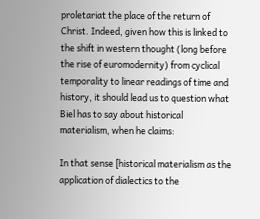proletariat the place of the return of Christ. Indeed, given how this is linked to the shift in western thought (long before the rise of euromodernity) from cyclical temporality to linear readings of time and history, it should lead us to question what Biel has to say about historical materialism, when he claims:

In that sense [historical materialism as the application of dialectics to the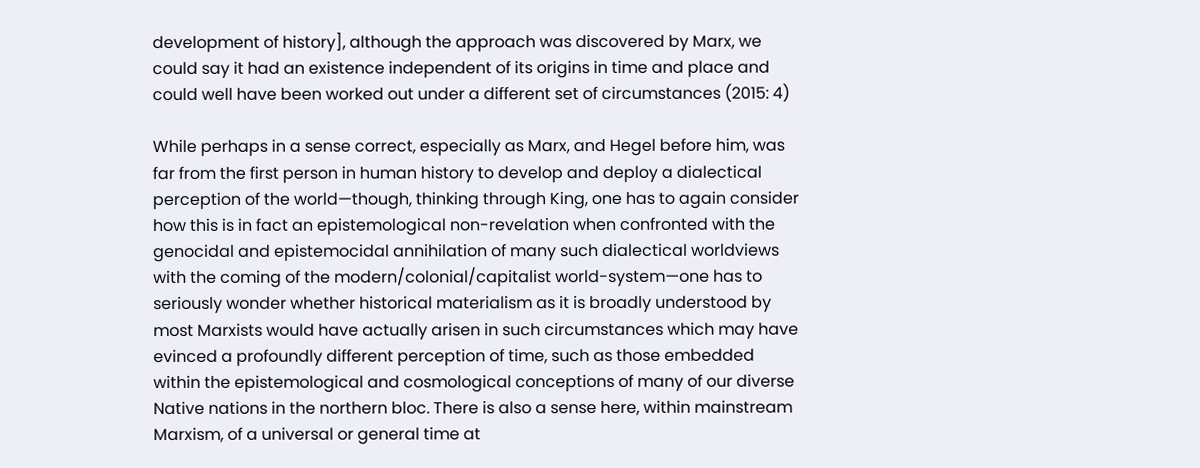development of history], although the approach was discovered by Marx, we could say it had an existence independent of its origins in time and place and could well have been worked out under a different set of circumstances (2015: 4)

While perhaps in a sense correct, especially as Marx, and Hegel before him, was far from the first person in human history to develop and deploy a dialectical perception of the world—though, thinking through King, one has to again consider how this is in fact an epistemological non-revelation when confronted with the genocidal and epistemocidal annihilation of many such dialectical worldviews with the coming of the modern/colonial/capitalist world-system—one has to seriously wonder whether historical materialism as it is broadly understood by most Marxists would have actually arisen in such circumstances which may have evinced a profoundly different perception of time, such as those embedded within the epistemological and cosmological conceptions of many of our diverse Native nations in the northern bloc. There is also a sense here, within mainstream Marxism, of a universal or general time at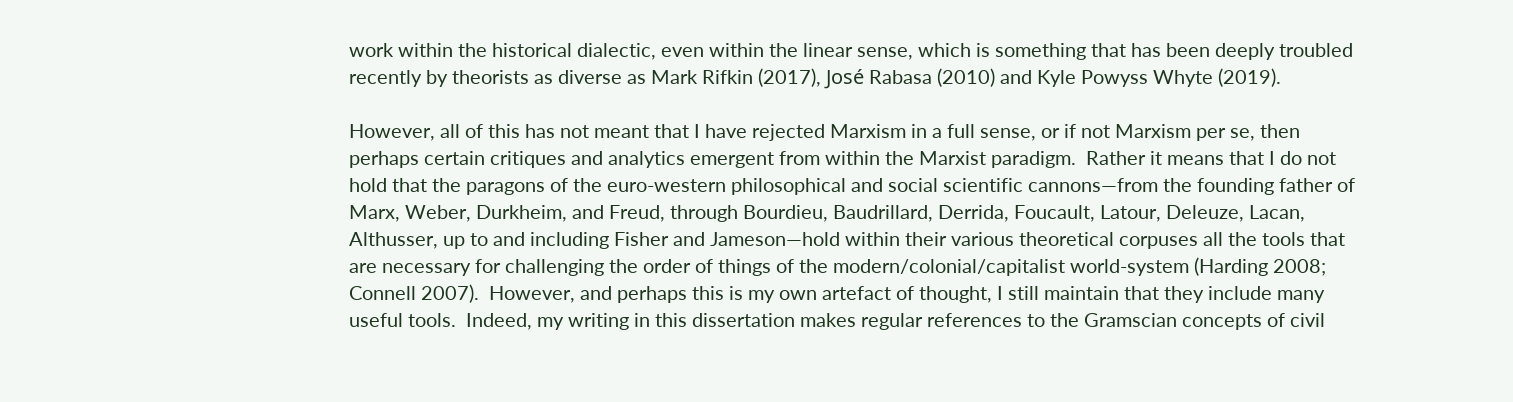work within the historical dialectic, even within the linear sense, which is something that has been deeply troubled recently by theorists as diverse as Mark Rifkin (2017), José Rabasa (2010) and Kyle Powyss Whyte (2019).

However, all of this has not meant that I have rejected Marxism in a full sense, or if not Marxism per se, then perhaps certain critiques and analytics emergent from within the Marxist paradigm.  Rather it means that I do not hold that the paragons of the euro-western philosophical and social scientific cannons—from the founding father of Marx, Weber, Durkheim, and Freud, through Bourdieu, Baudrillard, Derrida, Foucault, Latour, Deleuze, Lacan, Althusser, up to and including Fisher and Jameson—hold within their various theoretical corpuses all the tools that are necessary for challenging the order of things of the modern/colonial/capitalist world-system (Harding 2008; Connell 2007).  However, and perhaps this is my own artefact of thought, I still maintain that they include many useful tools.  Indeed, my writing in this dissertation makes regular references to the Gramscian concepts of civil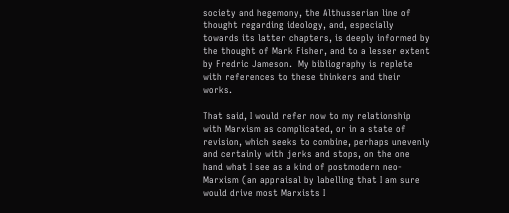society and hegemony, the Althusserian line of thought regarding ideology, and, especially towards its latter chapters, is deeply informed by the thought of Mark Fisher, and to a lesser extent by Fredric Jameson.  My bibliography is replete with references to these thinkers and their works.

That said, I would refer now to my relationship with Marxism as complicated, or in a state of revision, which seeks to combine, perhaps unevenly and certainly with jerks and stops, on the one hand what I see as a kind of postmodern neo-Marxism (an appraisal by labelling that I am sure would drive most Marxists I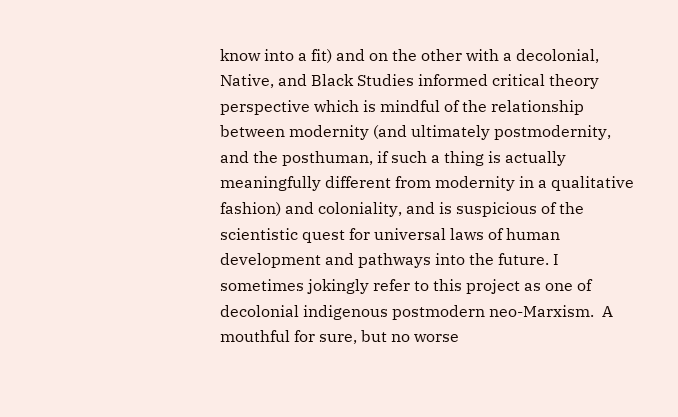know into a fit) and on the other with a decolonial, Native, and Black Studies informed critical theory perspective which is mindful of the relationship between modernity (and ultimately postmodernity, and the posthuman, if such a thing is actually meaningfully different from modernity in a qualitative fashion) and coloniality, and is suspicious of the scientistic quest for universal laws of human development and pathways into the future. I sometimes jokingly refer to this project as one of decolonial indigenous postmodern neo-Marxism.  A mouthful for sure, but no worse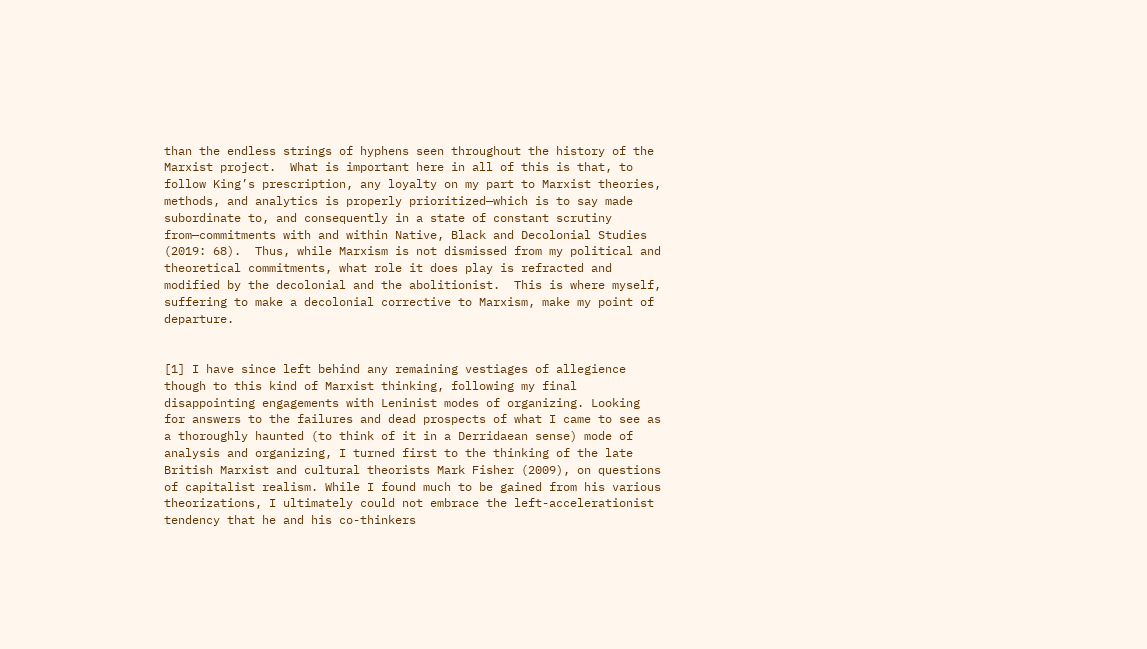than the endless strings of hyphens seen throughout the history of the Marxist project.  What is important here in all of this is that, to follow King’s prescription, any loyalty on my part to Marxist theories, methods, and analytics is properly prioritized—which is to say made subordinate to, and consequently in a state of constant scrutiny from—commitments with and within Native, Black and Decolonial Studies (2019: 68).  Thus, while Marxism is not dismissed from my political and theoretical commitments, what role it does play is refracted and modified by the decolonial and the abolitionist.  This is where myself, suffering to make a decolonial corrective to Marxism, make my point of departure.


[1] I have since left behind any remaining vestiages of allegience though to this kind of Marxist thinking, following my final disappointing engagements with Leninist modes of organizing. Looking for answers to the failures and dead prospects of what I came to see as a thoroughly haunted (to think of it in a Derridaean sense) mode of analysis and organizing, I turned first to the thinking of the late British Marxist and cultural theorists Mark Fisher (2009), on questions of capitalist realism. While I found much to be gained from his various theorizations, I ultimately could not embrace the left-accelerationist tendency that he and his co-thinkers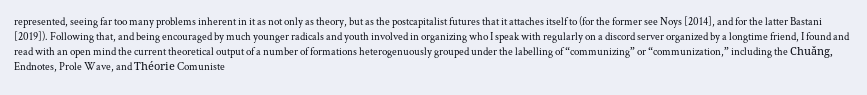represented, seeing far too many problems inherent in it as not only as theory, but as the postcapitalist futures that it attaches itself to (for the former see Noys [2014], and for the latter Bastani [2019]). Following that, and being encouraged by much younger radicals and youth involved in organizing who I speak with regularly on a discord server organized by a longtime friend, I found and read with an open mind the current theoretical output of a number of formations heterogenuously grouped under the labelling of “communizing” or “communization,” including the Chuǎng, Endnotes, Prole Wave, and Théorie Comuniste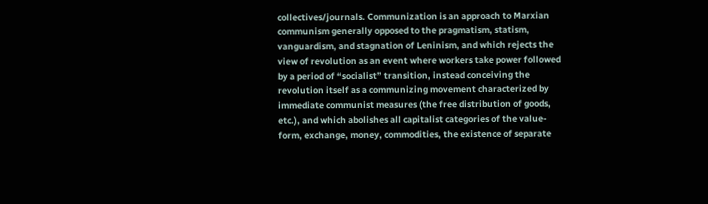collectives/journals. Communization is an approach to Marxian communism generally opposed to the pragmatism, statism, vanguardism, and stagnation of Leninism, and which rejects the view of revolution as an event where workers take power followed by a period of “socialist” transition, instead conceiving the revolution itself as a communizing movement characterized by immediate communist measures (the free distribution of goods, etc.), and which abolishes all capitalist categories of the value-form, exchange, money, commodities, the existence of separate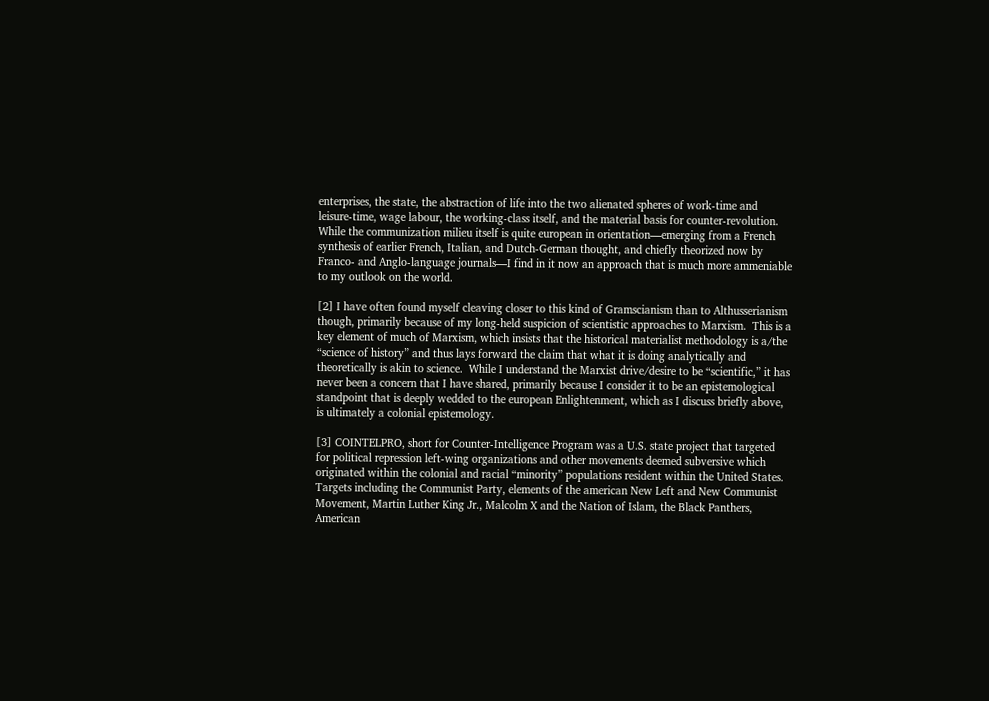enterprises, the state, the abstraction of life into the two alienated spheres of work-time and leisure-time, wage labour, the working-class itself, and the material basis for counter-revolution. While the communization milieu itself is quite european in orientation—emerging from a French synthesis of earlier French, Italian, and Dutch-German thought, and chiefly theorized now by Franco- and Anglo-language journals—I find in it now an approach that is much more ammeniable to my outlook on the world.

[2] I have often found myself cleaving closer to this kind of Gramscianism than to Althusserianism though, primarily because of my long-held suspicion of scientistic approaches to Marxism.  This is a key element of much of Marxism, which insists that the historical materialist methodology is a/the “science of history” and thus lays forward the claim that what it is doing analytically and theoretically is akin to science.  While I understand the Marxist drive/desire to be “scientific,” it has never been a concern that I have shared, primarily because I consider it to be an epistemological standpoint that is deeply wedded to the european Enlightenment, which as I discuss briefly above, is ultimately a colonial epistemology.

[3] COINTELPRO, short for Counter-Intelligence Program was a U.S. state project that targeted for political repression left-wing organizations and other movements deemed subversive which originated within the colonial and racial “minority” populations resident within the United States.  Targets including the Communist Party, elements of the american New Left and New Communist Movement, Martin Luther King Jr., Malcolm X and the Nation of Islam, the Black Panthers, American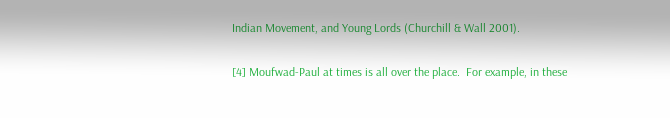Indian Movement, and Young Lords (Churchill & Wall 2001).

[4] Moufwad-Paul at times is all over the place.  For example, in these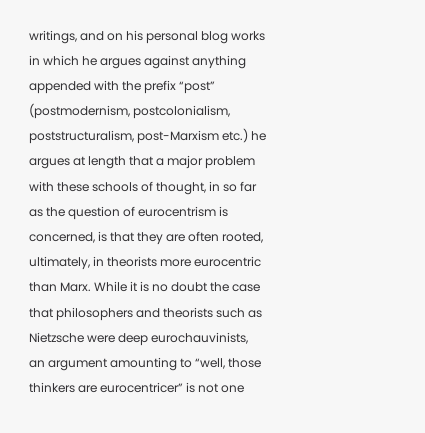writings, and on his personal blog works in which he argues against anything appended with the prefix “post” (postmodernism, postcolonialism, poststructuralism, post-Marxism etc.) he argues at length that a major problem with these schools of thought, in so far as the question of eurocentrism is concerned, is that they are often rooted, ultimately, in theorists more eurocentric than Marx. While it is no doubt the case that philosophers and theorists such as Nietzsche were deep eurochauvinists, an argument amounting to “well, those thinkers are eurocentricer” is not one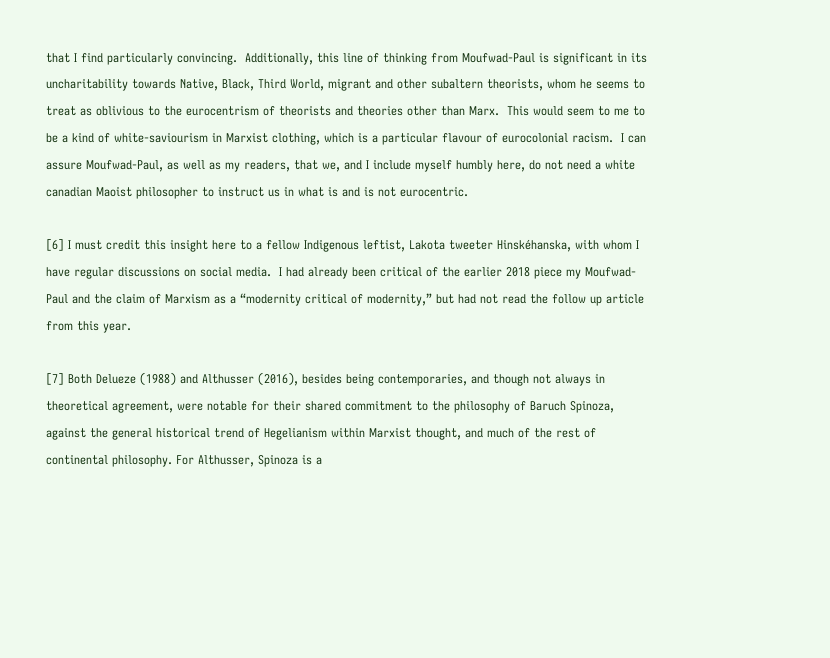that I find particularly convincing.  Additionally, this line of thinking from Moufwad-Paul is significant in its uncharitability towards Native, Black, Third World, migrant and other subaltern theorists, whom he seems to treat as oblivious to the eurocentrism of theorists and theories other than Marx.  This would seem to me to be a kind of white-saviourism in Marxist clothing, which is a particular flavour of eurocolonial racism.  I can assure Moufwad-Paul, as well as my readers, that we, and I include myself humbly here, do not need a white canadian Maoist philosopher to instruct us in what is and is not eurocentric.

[6] I must credit this insight here to a fellow Indigenous leftist, Lakota tweeter Hinskéhanska, with whom I have regular discussions on social media.  I had already been critical of the earlier 2018 piece my Moufwad-Paul and the claim of Marxism as a “modernity critical of modernity,” but had not read the follow up article from this year.

[7] Both Delueze (1988) and Althusser (2016), besides being contemporaries, and though not always in theoretical agreement, were notable for their shared commitment to the philosophy of Baruch Spinoza, against the general historical trend of Hegelianism within Marxist thought, and much of the rest of continental philosophy. For Althusser, Spinoza is a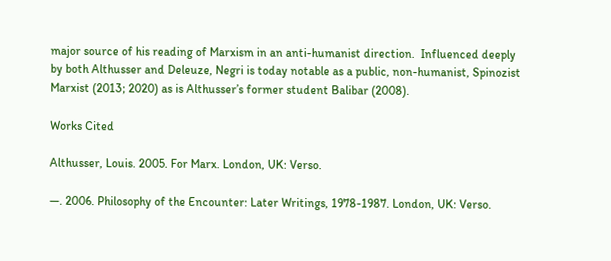major source of his reading of Marxism in an anti-humanist direction.  Influenced deeply by both Althusser and Deleuze, Negri is today notable as a public, non-humanist, Spinozist Marxist (2013; 2020) as is Althusser’s former student Balibar (2008).

Works Cited

Althusser, Louis. 2005. For Marx. London, UK: Verso.

—. 2006. Philosophy of the Encounter: Later Writings, 1978-1987. London, UK: Verso.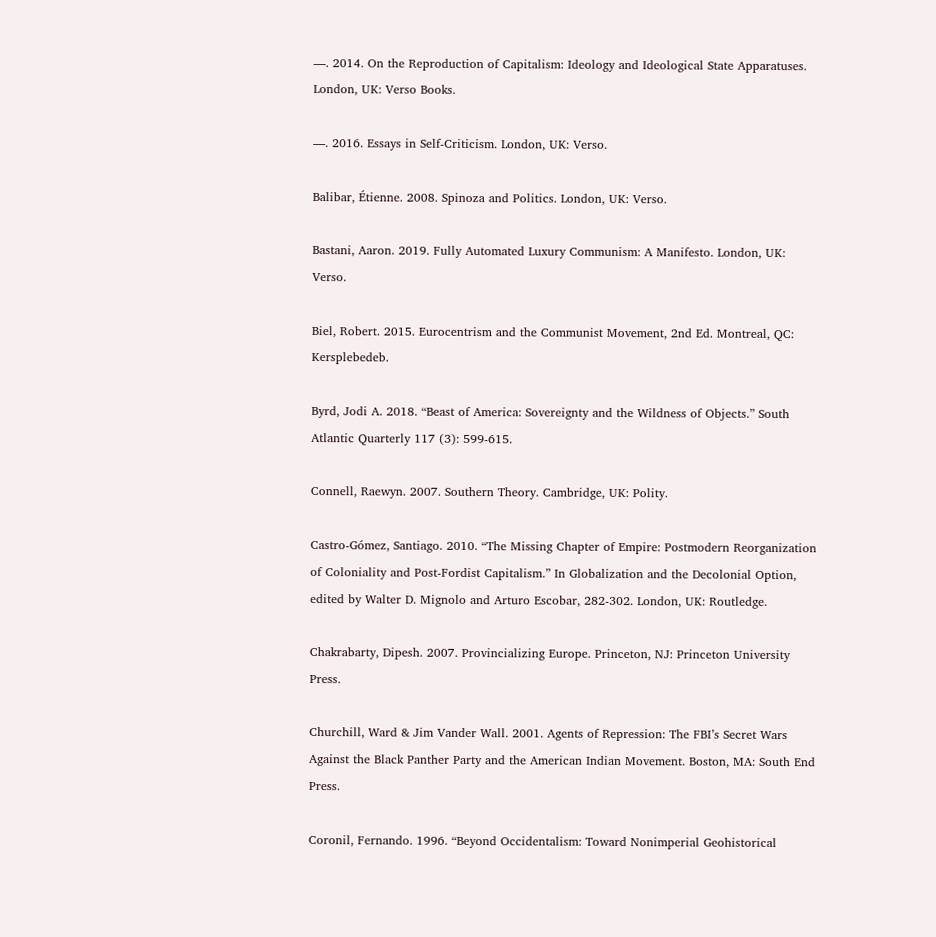—. 2014. On the Reproduction of Capitalism: Ideology and Ideological State Apparatuses. London, UK: Verso Books.

—. 2016. Essays in Self-Criticism. London, UK: Verso.

Balibar, Étienne. 2008. Spinoza and Politics. London, UK: Verso.

Bastani, Aaron. 2019. Fully Automated Luxury Communism: A Manifesto. London, UK: Verso.

Biel, Robert. 2015. Eurocentrism and the Communist Movement, 2nd Ed. Montreal, QC: Kersplebedeb.

Byrd, Jodi A. 2018. “Beast of America: Sovereignty and the Wildness of Objects.” South Atlantic Quarterly 117 (3): 599-615.

Connell, Raewyn. 2007. Southern Theory. Cambridge, UK: Polity.

Castro-Gómez, Santiago. 2010. “The Missing Chapter of Empire: Postmodern Reorganization of Coloniality and Post-Fordist Capitalism.” In Globalization and the Decolonial Option, edited by Walter D. Mignolo and Arturo Escobar, 282-302. London, UK: Routledge.

Chakrabarty, Dipesh. 2007. Provincializing Europe. Princeton, NJ: Princeton University Press.

Churchill, Ward & Jim Vander Wall. 2001. Agents of Repression: The FBI’s Secret Wars Against the Black Panther Party and the American Indian Movement. Boston, MA: South End Press.

Coronil, Fernando. 1996. “Beyond Occidentalism: Toward Nonimperial Geohistorical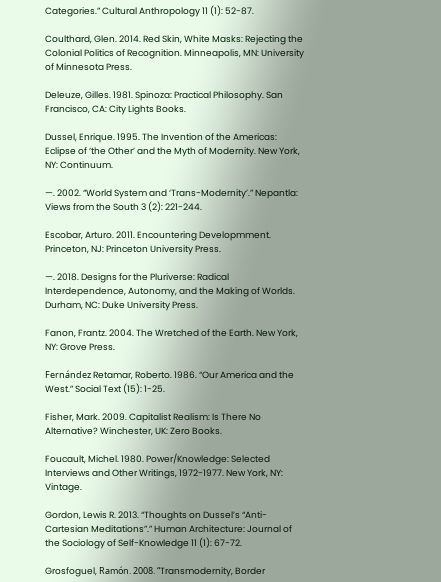Categories.” Cultural Anthropology 11 (1): 52-87.

Coulthard, Glen. 2014. Red Skin, White Masks: Rejecting the Colonial Politics of Recognition. Minneapolis, MN: University of Minnesota Press.

Deleuze, Gilles. 1981. Spinoza: Practical Philosophy. San Francisco, CA: City Lights Books.

Dussel, Enrique. 1995. The Invention of the Americas: Eclipse of ‘the Other’ and the Myth of Modernity. New York, NY: Continuum.

—. 2002. “World System and ‘Trans-Modernity’.” Nepantla: Views from the South 3 (2): 221-244.

Escobar, Arturo. 2011. Encountering Developmment. Princeton, NJ: Princeton University Press.

—. 2018. Designs for the Pluriverse: Radical Interdependence, Autonomy, and the Making of Worlds. Durham, NC: Duke University Press.

Fanon, Frantz. 2004. The Wretched of the Earth. New York, NY: Grove Press.

Fernández Retamar, Roberto. 1986. “Our America and the West.” Social Text (15): 1-25.

Fisher, Mark. 2009. Capitalist Realism: Is There No Alternative? Winchester, UK: Zero Books.

Foucault, Michel. 1980. Power/Knowledge: Selected Interviews and Other Writings, 1972-1977. New York, NY: Vintage.

Gordon, Lewis R. 2013. “Thoughts on Dussel’s “Anti-Cartesian Meditations”.” Human Architecture: Journal of the Sociology of Self-Knowledge 11 (1): 67-72.

Grosfoguel, Ramón. 2008. “Transmodernity, Border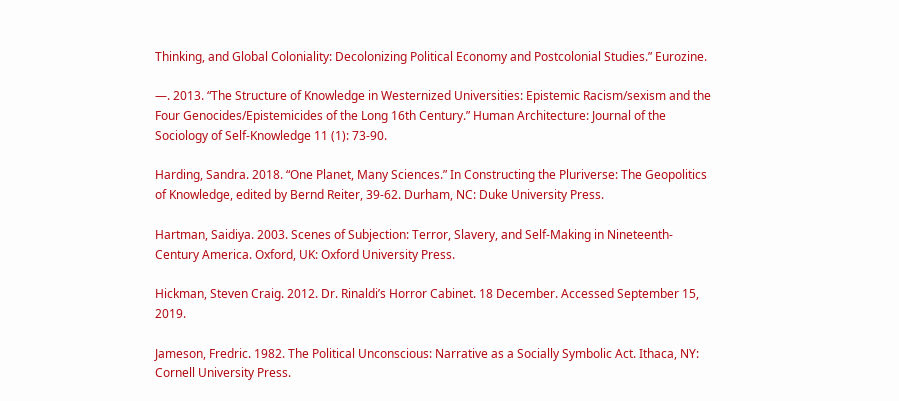Thinking, and Global Coloniality: Decolonizing Political Economy and Postcolonial Studies.” Eurozine.

—. 2013. “The Structure of Knowledge in Westernized Universities: Epistemic Racism/sexism and the Four Genocides/Epistemicides of the Long 16th Century.” Human Architecture: Journal of the Sociology of Self-Knowledge 11 (1): 73-90.

Harding, Sandra. 2018. “One Planet, Many Sciences.” In Constructing the Pluriverse: The Geopolitics of Knowledge, edited by Bernd Reiter, 39-62. Durham, NC: Duke University Press.

Hartman, Saidiya. 2003. Scenes of Subjection: Terror, Slavery, and Self-Making in Nineteenth-Century America. Oxford, UK: Oxford University Press.

Hickman, Steven Craig. 2012. Dr. Rinaldi’s Horror Cabinet. 18 December. Accessed September 15, 2019.

Jameson, Fredric. 1982. The Political Unconscious: Narrative as a Socially Symbolic Act. Ithaca, NY: Cornell University Press.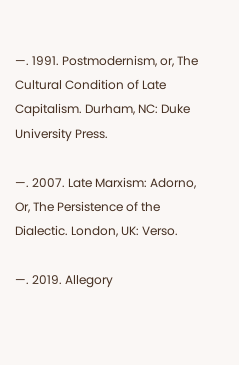—. 1991. Postmodernism, or, The Cultural Condition of Late Capitalism. Durham, NC: Duke University Press.

—. 2007. Late Marxism: Adorno, Or, The Persistence of the Dialectic. London, UK: Verso.

—. 2019. Allegory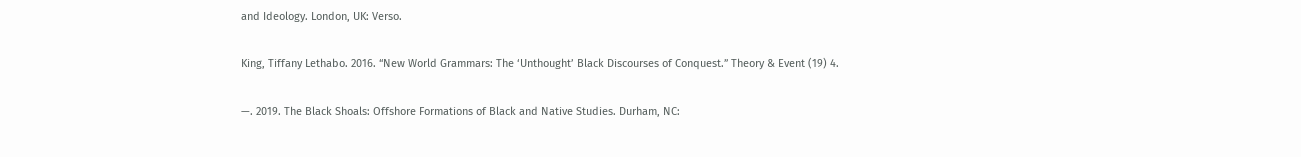and Ideology. London, UK: Verso.

King, Tiffany Lethabo. 2016. “New World Grammars: The ‘Unthought’ Black Discourses of Conquest.” Theory & Event (19) 4.

—. 2019. The Black Shoals: Offshore Formations of Black and Native Studies. Durham, NC: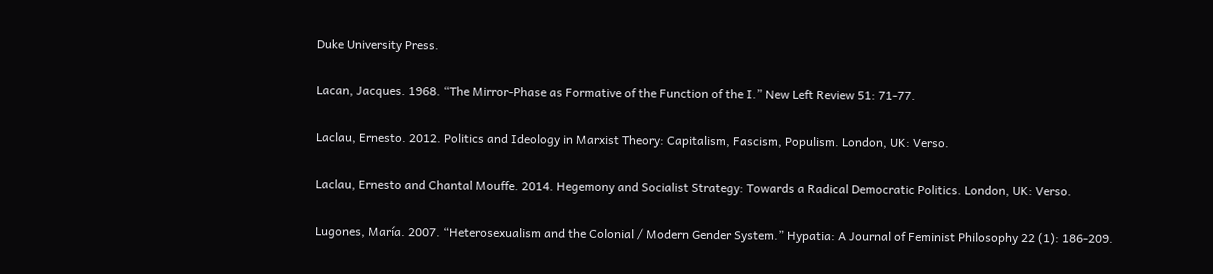Duke University Press.

Lacan, Jacques. 1968. “The Mirror-Phase as Formative of the Function of the I.” New Left Review 51: 71-77.

Laclau, Ernesto. 2012. Politics and Ideology in Marxist Theory: Capitalism, Fascism, Populism. London, UK: Verso.

Laclau, Ernesto and Chantal Mouffe. 2014. Hegemony and Socialist Strategy: Towards a Radical Democratic Politics. London, UK: Verso.

Lugones, María. 2007. “Heterosexualism and the Colonial / Modern Gender System.” Hypatia: A Journal of Feminist Philosophy 22 (1): 186-209.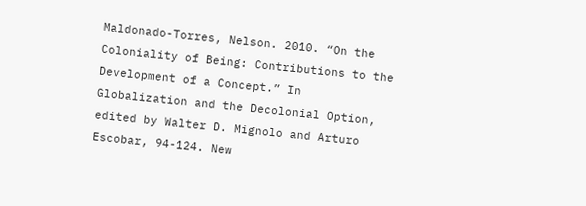Maldonado-Torres, Nelson. 2010. “On the Coloniality of Being: Contributions to the Development of a Concept.” In Globalization and the Decolonial Option, edited by Walter D. Mignolo and Arturo Escobar, 94-124. New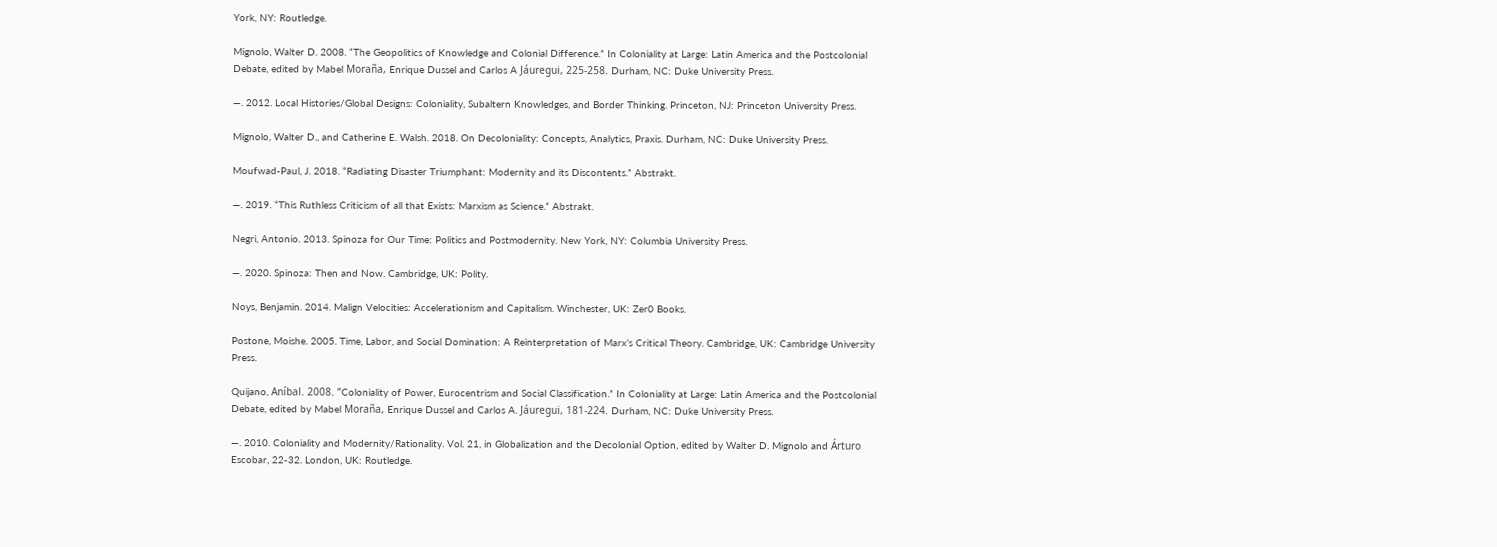York, NY: Routledge.

Mignolo, Walter D. 2008. “The Geopolitics of Knowledge and Colonial Difference.” In Coloniality at Large: Latin America and the Postcolonial Debate, edited by Mabel Moraña, Enrique Dussel and Carlos A Jáuregui, 225-258. Durham, NC: Duke University Press.

—. 2012. Local Histories/Global Designs: Coloniality, Subaltern Knowledges, and Border Thinking. Princeton, NJ: Princeton University Press.

Mignolo, Walter D., and Catherine E. Walsh. 2018. On Decoloniality: Concepts, Analytics, Praxis. Durham, NC: Duke University Press.

Moufwad-Paul, J. 2018. “Radiating Disaster Triumphant: Modernity and its Discontents.” Abstrakt.

—. 2019. “This Ruthless Criticism of all that Exists: Marxism as Science.” Abstrakt.

Negri, Antonio. 2013. Spinoza for Our Time: Politics and Postmodernity. New York, NY: Columbia University Press.

—. 2020. Spinoza: Then and Now. Cambridge, UK: Polity.

Noys, Benjamin. 2014. Malign Velocities: Accelerationism and Capitalism. Winchester, UK: Zer0 Books.

Postone, Moishe. 2005. Time, Labor, and Social Domination: A Reinterpretation of Marx’s Critical Theory. Cambridge, UK: Cambridge University Press.

Quijano, Aníbal. 2008. “Coloniality of Power, Eurocentrism and Social Classification.” In Coloniality at Large: Latin America and the Postcolonial Debate, edited by Mabel Moraña, Enrique Dussel and Carlos A. Jáuregui, 181-224. Durham, NC: Duke University Press.

—. 2010. Coloniality and Modernity/Rationality. Vol. 21, in Globalization and the Decolonial Option, edited by Walter D. Mignolo and Árturo Escobar, 22-32. London, UK: Routledge.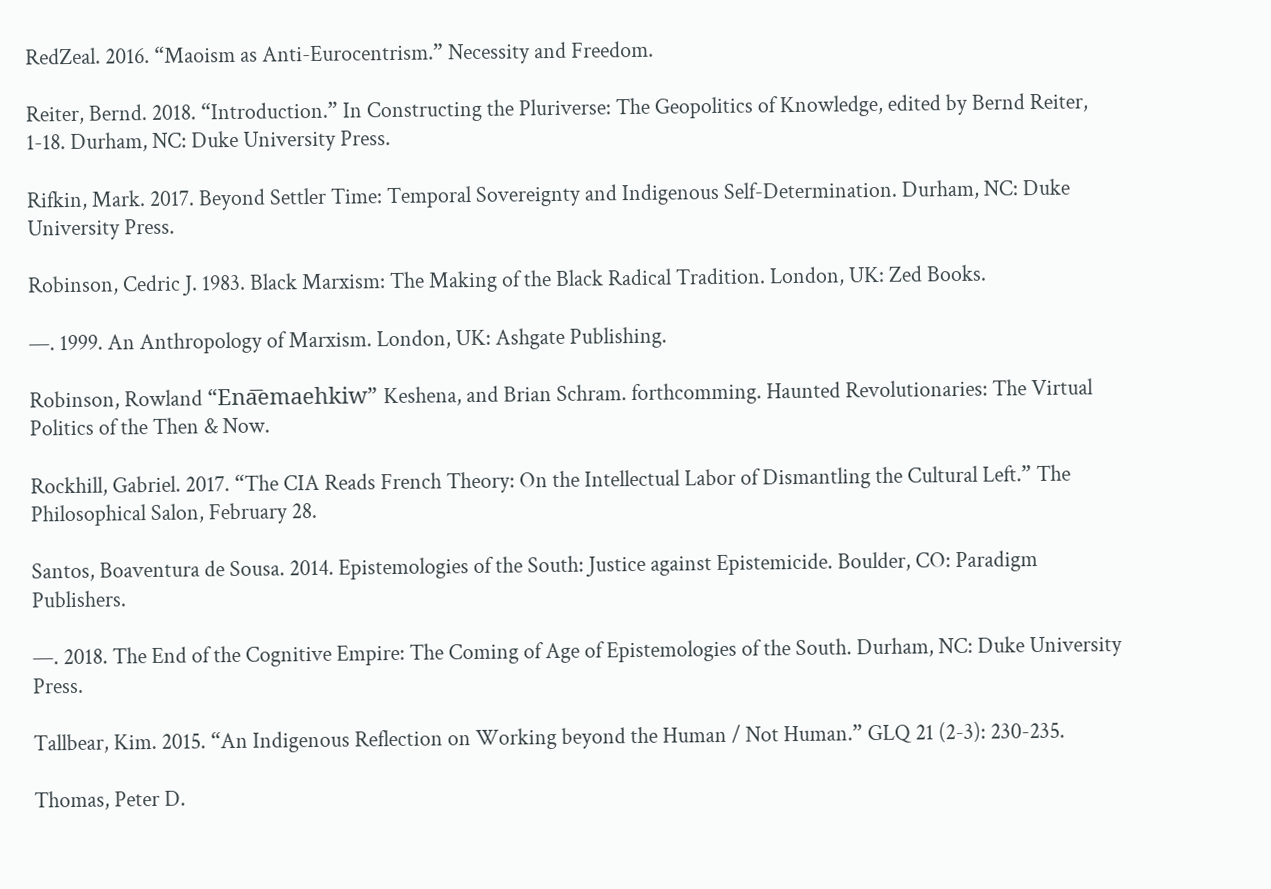RedZeal. 2016. “Maoism as Anti-Eurocentrism.” Necessity and Freedom.

Reiter, Bernd. 2018. “Introduction.” In Constructing the Pluriverse: The Geopolitics of Knowledge, edited by Bernd Reiter, 1-18. Durham, NC: Duke University Press.

Rifkin, Mark. 2017. Beyond Settler Time: Temporal Sovereignty and Indigenous Self-Determination. Durham, NC: Duke University Press.

Robinson, Cedric J. 1983. Black Marxism: The Making of the Black Radical Tradition. London, UK: Zed Books.

—. 1999. An Anthropology of Marxism. London, UK: Ashgate Publishing.

Robinson, Rowland “Ena͞emaehkiw” Keshena, and Brian Schram. forthcomming. Haunted Revolutionaries: The Virtual Politics of the Then & Now.

Rockhill, Gabriel. 2017. “The CIA Reads French Theory: On the Intellectual Labor of Dismantling the Cultural Left.” The Philosophical Salon, February 28.

Santos, Boaventura de Sousa. 2014. Epistemologies of the South: Justice against Epistemicide. Boulder, CO: Paradigm Publishers.

—. 2018. The End of the Cognitive Empire: The Coming of Age of Epistemologies of the South. Durham, NC: Duke University Press.

Tallbear, Kim. 2015. “An Indigenous Reflection on Working beyond the Human / Not Human.” GLQ 21 (2-3): 230-235.

Thomas, Peter D.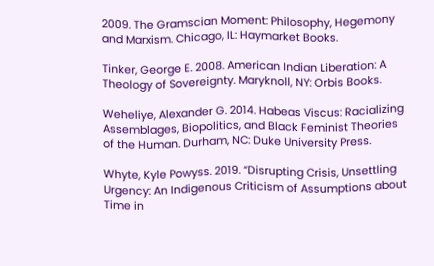2009. The Gramscian Moment: Philosophy, Hegemony and Marxism. Chicago, IL: Haymarket Books.

Tinker, George E. 2008. American Indian Liberation: A Theology of Sovereignty. Maryknoll, NY: Orbis Books.

Weheliye, Alexander G. 2014. Habeas Viscus: Racializing Assemblages, Biopolitics, and Black Feminist Theories of the Human. Durham, NC: Duke University Press.

Whyte, Kyle Powyss. 2019. “Disrupting Crisis, Unsettling Urgency: An Indigenous Criticism of Assumptions about Time in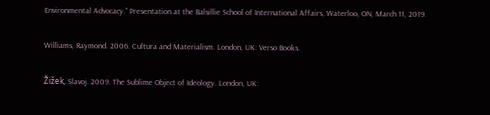Environmental Advocacy.” Presentation at the Balsillie School of International Affairs, Waterloo, ON, March 11, 2019.

Williams, Raymond. 2006. Cultura and Materialism. London, UK: Verso Books.

Žižek, Slavoj. 2009. The Sublime Object of Ideology. London, UK: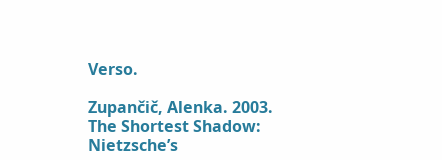Verso.

Zupančič, Alenka. 2003. The Shortest Shadow: Nietzsche’s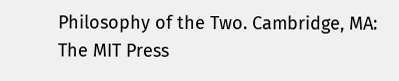Philosophy of the Two. Cambridge, MA: The MIT Press